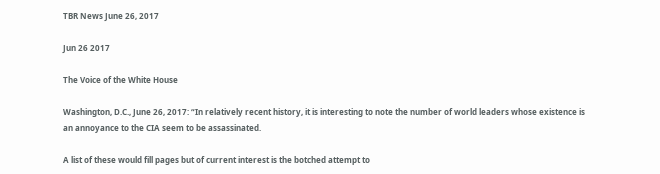TBR News June 26, 2017

Jun 26 2017

The Voice of the White House

Washington, D.C., June 26, 2017: “In relatively recent history, it is interesting to note the number of world leaders whose existence is an annoyance to the CIA seem to be assassinated.

A list of these would fill pages but of current interest is the botched attempt to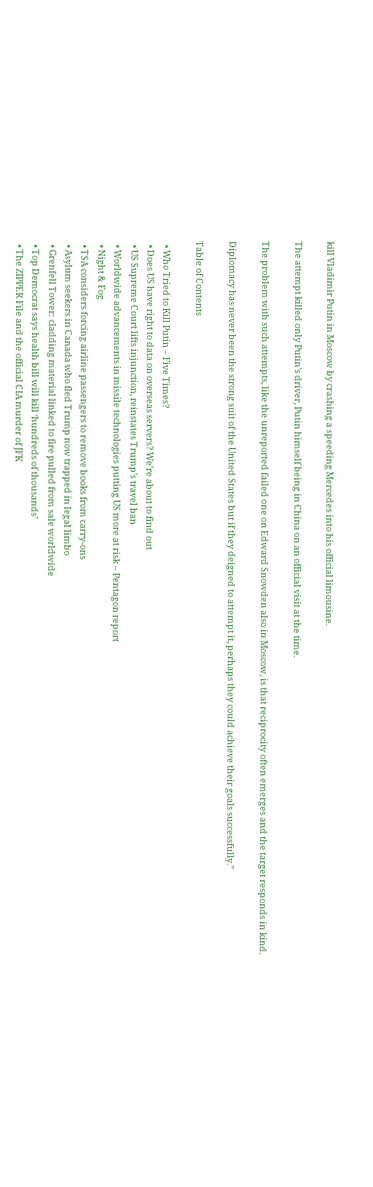kill Vladimir Putin in Moscow by crashing a speeding Mercedes into his official limousine.

The attempt killed only Putin’s driver, Putin himself being in China on an official visit at the time.

The problem with such attempts, like the unreported failed one on Edward Snowden also in Moscow, is that reciprocity often emerges and the target responds in kind.

Diplomacy has never been the strong suit of the United States but if they deigned to attempt it, perhaps they could achieve their goals successfully.”

Table of Contents

  • Who Tried to Kill Putin – Five Times?
  • Does US have right to data on overseas servers? We’re about to find out
  • US Supreme Court lifts injunction, reinstates Trump’s travel ban
  • Worldwide advancements in missile technologies putting US more at risk – Pentagon report
  • Night & Fog
  • TSA considers forcing airline passengers to remove books from carry-ons
  • Asylum seekers in Canada who fled Trump now trapped in legal limbo
  • Grenfell Tower: cladding material linked to fire pulled from sale worldwide
  • Top Democrat says health bill will kill ‘hundreds of thousands’
  • The ZIPPER File and the official CIA murder of JFK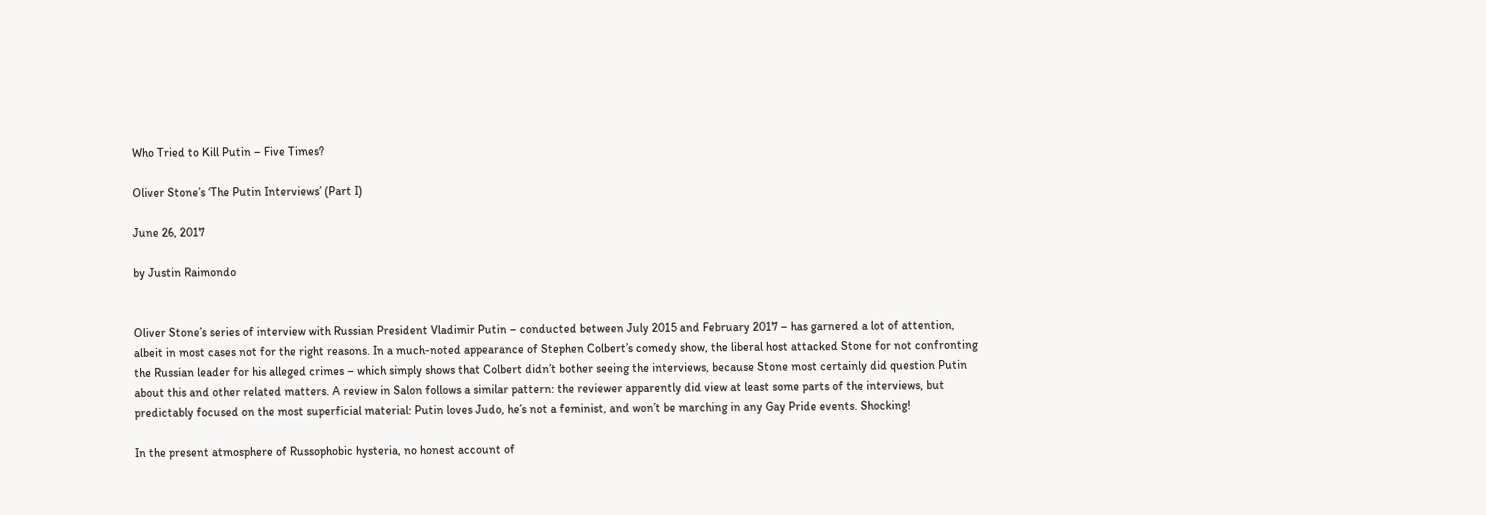Who Tried to Kill Putin – Five Times?

Oliver Stone’s ‘The Putin Interviews’ (Part I)

June 26, 2017

by Justin Raimondo


Oliver Stone’s series of interview with Russian President Vladimir Putin – conducted between July 2015 and February 2017 – has garnered a lot of attention, albeit in most cases not for the right reasons. In a much-noted appearance of Stephen Colbert’s comedy show, the liberal host attacked Stone for not confronting the Russian leader for his alleged crimes – which simply shows that Colbert didn’t bother seeing the interviews, because Stone most certainly did question Putin about this and other related matters. A review in Salon follows a similar pattern: the reviewer apparently did view at least some parts of the interviews, but predictably focused on the most superficial material: Putin loves Judo, he’s not a feminist, and won’t be marching in any Gay Pride events. Shocking!

In the present atmosphere of Russophobic hysteria, no honest account of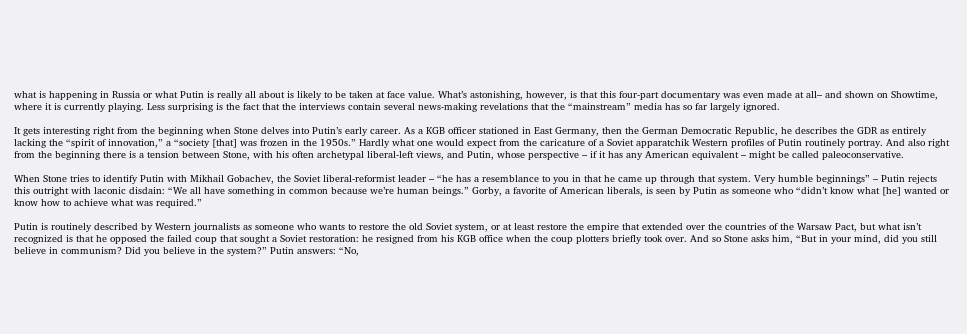what is happening in Russia or what Putin is really all about is likely to be taken at face value. What’s astonishing, however, is that this four-part documentary was even made at all– and shown on Showtime, where it is currently playing. Less surprising is the fact that the interviews contain several news-making revelations that the “mainstream” media has so far largely ignored.

It gets interesting right from the beginning when Stone delves into Putin’s early career. As a KGB officer stationed in East Germany, then the German Democratic Republic, he describes the GDR as entirely lacking the “spirit of innovation,” a “society [that] was frozen in the 1950s.” Hardly what one would expect from the caricature of a Soviet apparatchik Western profiles of Putin routinely portray. And also right from the beginning there is a tension between Stone, with his often archetypal liberal-left views, and Putin, whose perspective – if it has any American equivalent – might be called paleoconservative.

When Stone tries to identify Putin with Mikhail Gobachev, the Soviet liberal-reformist leader – “he has a resemblance to you in that he came up through that system. Very humble beginnings” – Putin rejects this outright with laconic disdain: “We all have something in common because we’re human beings.” Gorby, a favorite of American liberals, is seen by Putin as someone who “didn’t know what [he] wanted or know how to achieve what was required.”

Putin is routinely described by Western journalists as someone who wants to restore the old Soviet system, or at least restore the empire that extended over the countries of the Warsaw Pact, but what isn’t recognized is that he opposed the failed coup that sought a Soviet restoration: he resigned from his KGB office when the coup plotters briefly took over. And so Stone asks him, “But in your mind, did you still believe in communism? Did you believe in the system?” Putin answers: “No,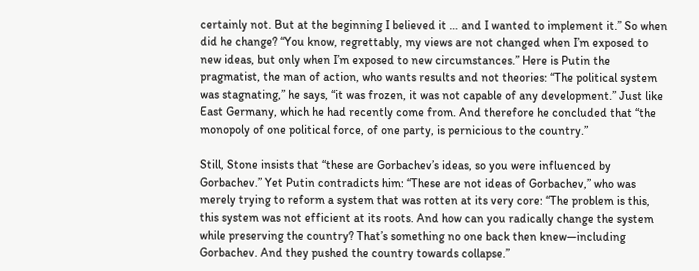certainly not. But at the beginning I believed it … and I wanted to implement it.” So when did he change? “You know, regrettably, my views are not changed when I’m exposed to new ideas, but only when I’m exposed to new circumstances.” Here is Putin the pragmatist, the man of action, who wants results and not theories: “The political system was stagnating,” he says, “it was frozen, it was not capable of any development.” Just like East Germany, which he had recently come from. And therefore he concluded that “the monopoly of one political force, of one party, is pernicious to the country.”

Still, Stone insists that “these are Gorbachev’s ideas, so you were influenced by Gorbachev.” Yet Putin contradicts him: “These are not ideas of Gorbachev,” who was merely trying to reform a system that was rotten at its very core: “The problem is this, this system was not efficient at its roots. And how can you radically change the system while preserving the country? That’s something no one back then knew—including Gorbachev. And they pushed the country towards collapse.”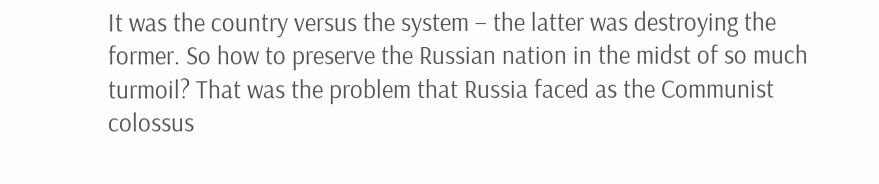It was the country versus the system – the latter was destroying the former. So how to preserve the Russian nation in the midst of so much turmoil? That was the problem that Russia faced as the Communist colossus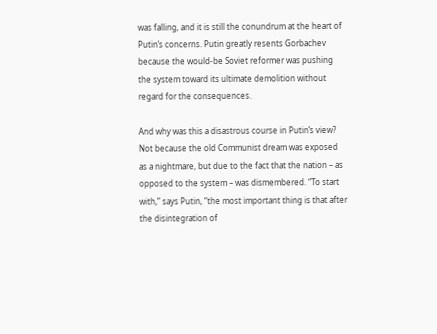was falling, and it is still the conundrum at the heart of Putin’s concerns. Putin greatly resents Gorbachev because the would-be Soviet reformer was pushing the system toward its ultimate demolition without regard for the consequences.

And why was this a disastrous course in Putin’s view? Not because the old Communist dream was exposed as a nightmare, but due to the fact that the nation – as opposed to the system – was dismembered. “To start with,” says Putin, “the most important thing is that after the disintegration of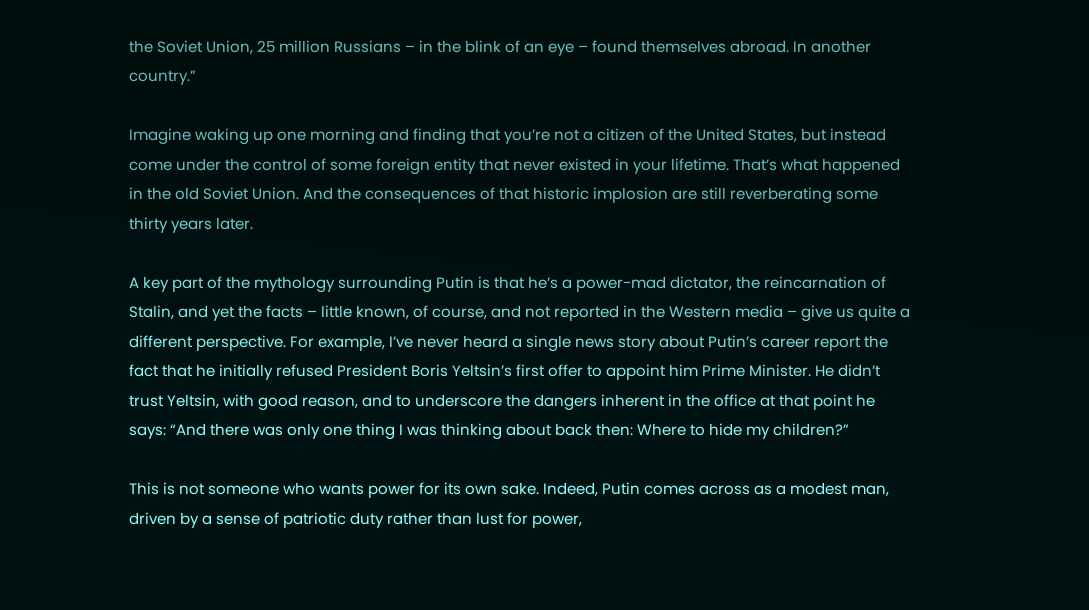the Soviet Union, 25 million Russians – in the blink of an eye – found themselves abroad. In another country.”

Imagine waking up one morning and finding that you’re not a citizen of the United States, but instead come under the control of some foreign entity that never existed in your lifetime. That’s what happened in the old Soviet Union. And the consequences of that historic implosion are still reverberating some thirty years later.

A key part of the mythology surrounding Putin is that he’s a power-mad dictator, the reincarnation of Stalin, and yet the facts – little known, of course, and not reported in the Western media – give us quite a different perspective. For example, I’ve never heard a single news story about Putin’s career report the fact that he initially refused President Boris Yeltsin’s first offer to appoint him Prime Minister. He didn’t trust Yeltsin, with good reason, and to underscore the dangers inherent in the office at that point he says: “And there was only one thing I was thinking about back then: Where to hide my children?”

This is not someone who wants power for its own sake. Indeed, Putin comes across as a modest man, driven by a sense of patriotic duty rather than lust for power,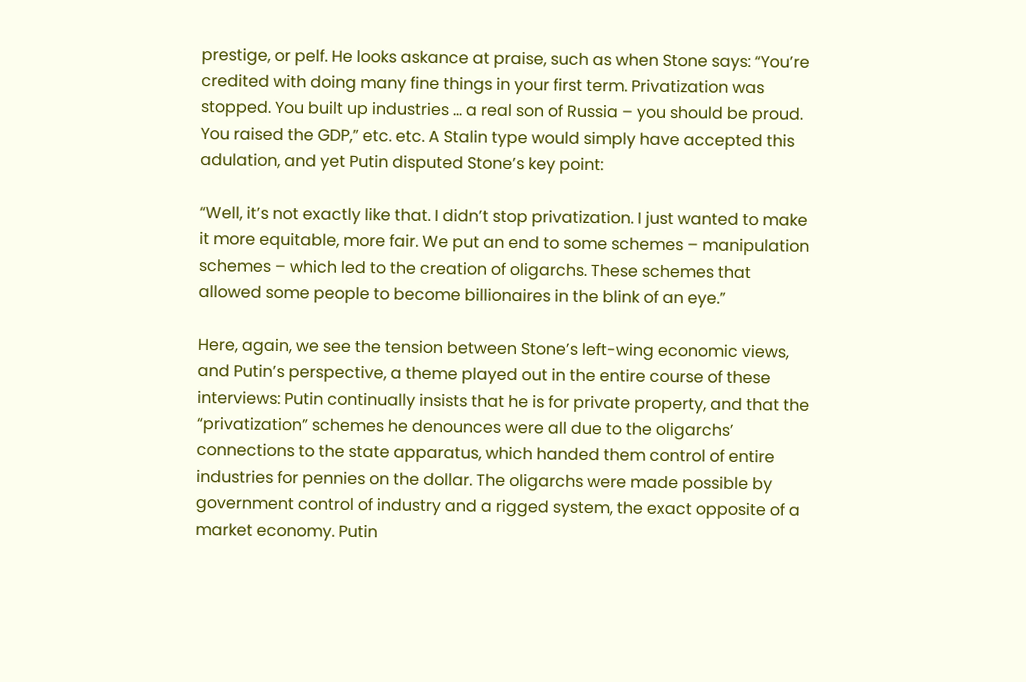prestige, or pelf. He looks askance at praise, such as when Stone says: “You’re credited with doing many fine things in your first term. Privatization was stopped. You built up industries … a real son of Russia – you should be proud. You raised the GDP,” etc. etc. A Stalin type would simply have accepted this adulation, and yet Putin disputed Stone’s key point:

“Well, it’s not exactly like that. I didn’t stop privatization. I just wanted to make it more equitable, more fair. We put an end to some schemes – manipulation schemes – which led to the creation of oligarchs. These schemes that allowed some people to become billionaires in the blink of an eye.”

Here, again, we see the tension between Stone’s left-wing economic views, and Putin’s perspective, a theme played out in the entire course of these interviews: Putin continually insists that he is for private property, and that the “privatization” schemes he denounces were all due to the oligarchs’ connections to the state apparatus, which handed them control of entire industries for pennies on the dollar. The oligarchs were made possible by government control of industry and a rigged system, the exact opposite of a market economy. Putin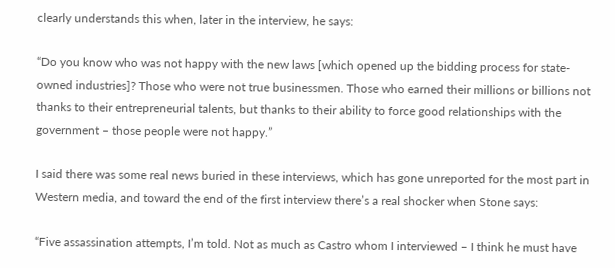clearly understands this when, later in the interview, he says:

“Do you know who was not happy with the new laws [which opened up the bidding process for state-owned industries]? Those who were not true businessmen. Those who earned their millions or billions not thanks to their entrepreneurial talents, but thanks to their ability to force good relationships with the government – those people were not happy.”

I said there was some real news buried in these interviews, which has gone unreported for the most part in Western media, and toward the end of the first interview there’s a real shocker when Stone says:

“Five assassination attempts, I’m told. Not as much as Castro whom I interviewed – I think he must have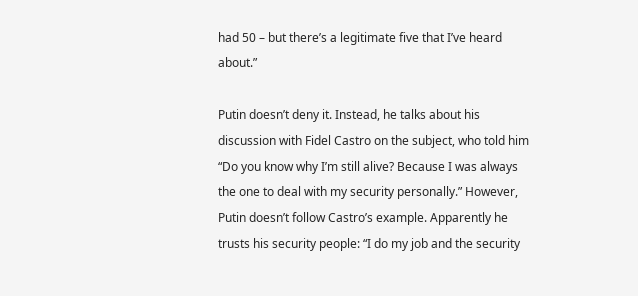had 50 – but there’s a legitimate five that I’ve heard about.”

Putin doesn’t deny it. Instead, he talks about his discussion with Fidel Castro on the subject, who told him “Do you know why I’m still alive? Because I was always the one to deal with my security personally.” However, Putin doesn’t follow Castro’s example. Apparently he trusts his security people: “I do my job and the security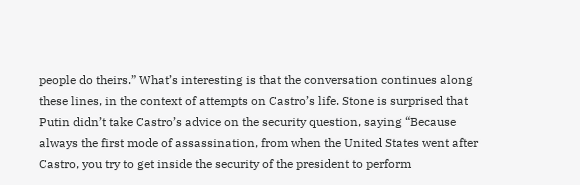people do theirs.” What’s interesting is that the conversation continues along these lines, in the context of attempts on Castro’s life. Stone is surprised that Putin didn’t take Castro’s advice on the security question, saying “Because always the first mode of assassination, from when the United States went after Castro, you try to get inside the security of the president to perform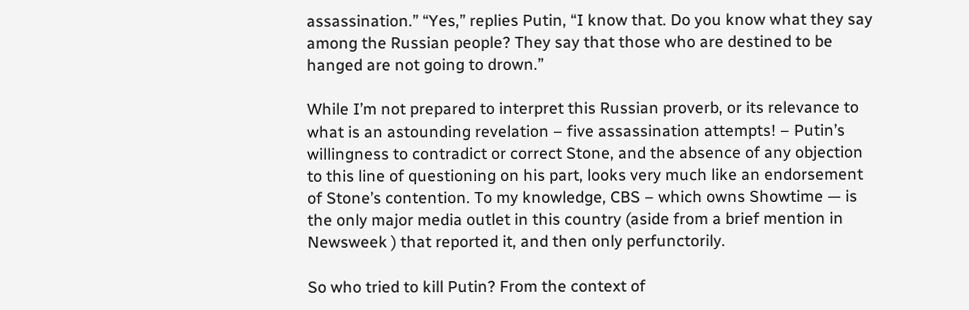assassination.” “Yes,” replies Putin, “I know that. Do you know what they say among the Russian people? They say that those who are destined to be hanged are not going to drown.”

While I’m not prepared to interpret this Russian proverb, or its relevance to what is an astounding revelation – five assassination attempts! – Putin’s willingness to contradict or correct Stone, and the absence of any objection to this line of questioning on his part, looks very much like an endorsement of Stone’s contention. To my knowledge, CBS – which owns Showtime — is the only major media outlet in this country (aside from a brief mention in Newsweek ) that reported it, and then only perfunctorily.

So who tried to kill Putin? From the context of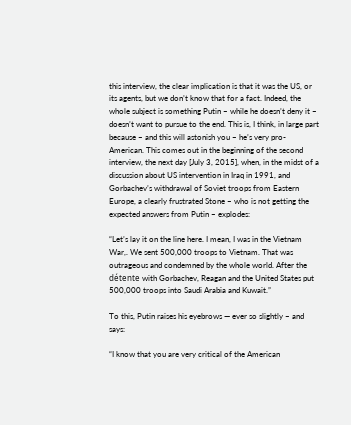this interview, the clear implication is that it was the US, or its agents, but we don’t know that for a fact. Indeed, the whole subject is something Putin – while he doesn’t deny it – doesn’t want to pursue to the end. This is, I think, in large part because – and this will astonish you – he’s very pro-American. This comes out in the beginning of the second interview, the next day [July 3, 2015], when, in the midst of a discussion about US intervention in Iraq in 1991, and Gorbachev’s withdrawal of Soviet troops from Eastern Europe, a clearly frustrated Stone – who is not getting the expected answers from Putin – explodes:

“Let’s lay it on the line here. I mean, I was in the Vietnam War,. We sent 500,000 troops to Vietnam. That was outrageous and condemned by the whole world. After the détente with Gorbachev, Reagan and the United States put 500,000 troops into Saudi Arabia and Kuwait.”

To this, Putin raises his eyebrows — ever so slightly – and says:

“I know that you are very critical of the American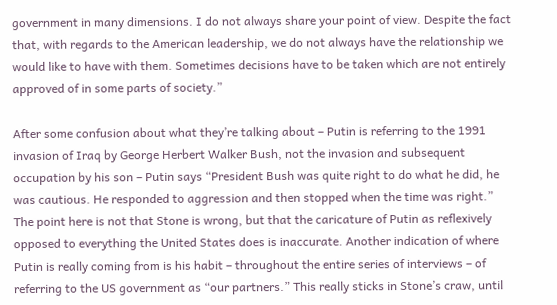government in many dimensions. I do not always share your point of view. Despite the fact that, with regards to the American leadership, we do not always have the relationship we would like to have with them. Sometimes decisions have to be taken which are not entirely approved of in some parts of society.”

After some confusion about what they’re talking about – Putin is referring to the 1991 invasion of Iraq by George Herbert Walker Bush, not the invasion and subsequent occupation by his son – Putin says “President Bush was quite right to do what he did, he was cautious. He responded to aggression and then stopped when the time was right.” The point here is not that Stone is wrong, but that the caricature of Putin as reflexively opposed to everything the United States does is inaccurate. Another indication of where Putin is really coming from is his habit – throughout the entire series of interviews – of referring to the US government as “our partners.” This really sticks in Stone’s craw, until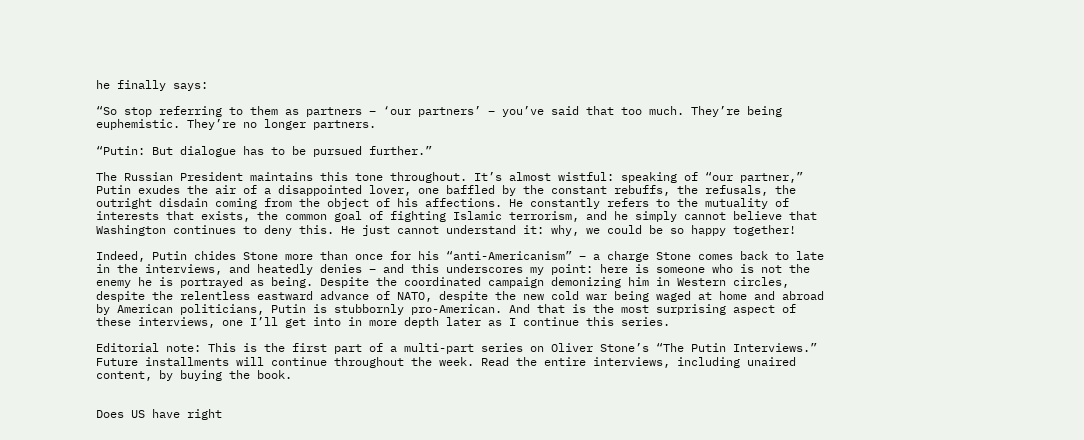he finally says:

“So stop referring to them as partners – ‘our partners’ – you’ve said that too much. They’re being euphemistic. They’re no longer partners.

“Putin: But dialogue has to be pursued further.”

The Russian President maintains this tone throughout. It’s almost wistful: speaking of “our partner,” Putin exudes the air of a disappointed lover, one baffled by the constant rebuffs, the refusals, the outright disdain coming from the object of his affections. He constantly refers to the mutuality of interests that exists, the common goal of fighting Islamic terrorism, and he simply cannot believe that Washington continues to deny this. He just cannot understand it: why, we could be so happy together!

Indeed, Putin chides Stone more than once for his “anti-Americanism” – a charge Stone comes back to late in the interviews, and heatedly denies – and this underscores my point: here is someone who is not the enemy he is portrayed as being. Despite the coordinated campaign demonizing him in Western circles, despite the relentless eastward advance of NATO, despite the new cold war being waged at home and abroad by American politicians, Putin is stubbornly pro-American. And that is the most surprising aspect of these interviews, one I’ll get into in more depth later as I continue this series.

Editorial note: This is the first part of a multi-part series on Oliver Stone’s “The Putin Interviews.” Future installments will continue throughout the week. Read the entire interviews, including unaired content, by buying the book.


Does US have right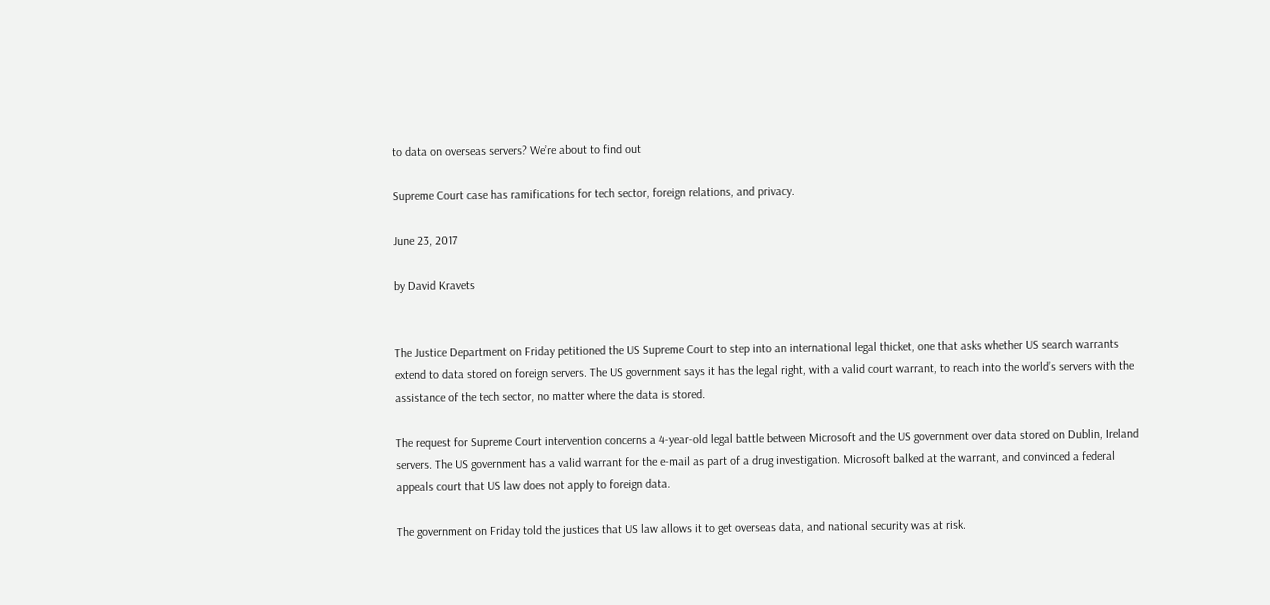to data on overseas servers? We’re about to find out

Supreme Court case has ramifications for tech sector, foreign relations, and privacy.

June 23, 2017

by David Kravets


The Justice Department on Friday petitioned the US Supreme Court to step into an international legal thicket, one that asks whether US search warrants extend to data stored on foreign servers. The US government says it has the legal right, with a valid court warrant, to reach into the world’s servers with the assistance of the tech sector, no matter where the data is stored.

The request for Supreme Court intervention concerns a 4-year-old legal battle between Microsoft and the US government over data stored on Dublin, Ireland servers. The US government has a valid warrant for the e-mail as part of a drug investigation. Microsoft balked at the warrant, and convinced a federal appeals court that US law does not apply to foreign data.

The government on Friday told the justices that US law allows it to get overseas data, and national security was at risk.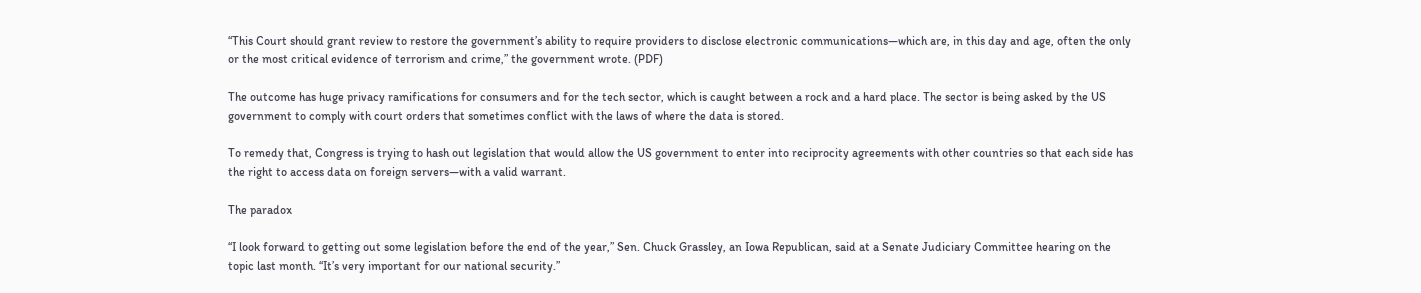“This Court should grant review to restore the government’s ability to require providers to disclose electronic communications—which are, in this day and age, often the only or the most critical evidence of terrorism and crime,” the government wrote. (PDF)

The outcome has huge privacy ramifications for consumers and for the tech sector, which is caught between a rock and a hard place. The sector is being asked by the US government to comply with court orders that sometimes conflict with the laws of where the data is stored.

To remedy that, Congress is trying to hash out legislation that would allow the US government to enter into reciprocity agreements with other countries so that each side has the right to access data on foreign servers—with a valid warrant.

The paradox

“I look forward to getting out some legislation before the end of the year,” Sen. Chuck Grassley, an Iowa Republican, said at a Senate Judiciary Committee hearing on the topic last month. “It’s very important for our national security.”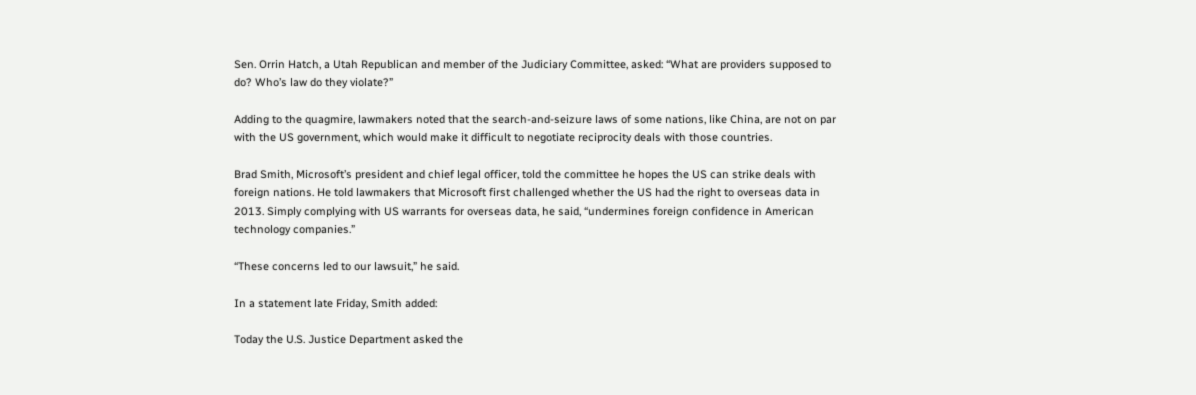Sen. Orrin Hatch, a Utah Republican and member of the Judiciary Committee, asked: “What are providers supposed to do? Who’s law do they violate?”

Adding to the quagmire, lawmakers noted that the search-and-seizure laws of some nations, like China, are not on par with the US government, which would make it difficult to negotiate reciprocity deals with those countries.

Brad Smith, Microsoft’s president and chief legal officer, told the committee he hopes the US can strike deals with foreign nations. He told lawmakers that Microsoft first challenged whether the US had the right to overseas data in 2013. Simply complying with US warrants for overseas data, he said, “undermines foreign confidence in American technology companies.”

“These concerns led to our lawsuit,” he said.

In a statement late Friday, Smith added:

Today the U.S. Justice Department asked the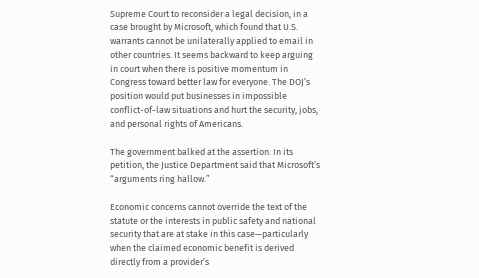Supreme Court to reconsider a legal decision, in a case brought by Microsoft, which found that U.S. warrants cannot be unilaterally applied to email in other countries. It seems backward to keep arguing in court when there is positive momentum in Congress toward better law for everyone. The DOJ’s position would put businesses in impossible conflict-of-law situations and hurt the security, jobs, and personal rights of Americans.

The government balked at the assertion. In its petition, the Justice Department said that Microsoft’s “arguments ring hallow.”

Economic concerns cannot override the text of the statute or the interests in public safety and national security that are at stake in this case—particularly when the claimed economic benefit is derived directly from a provider’s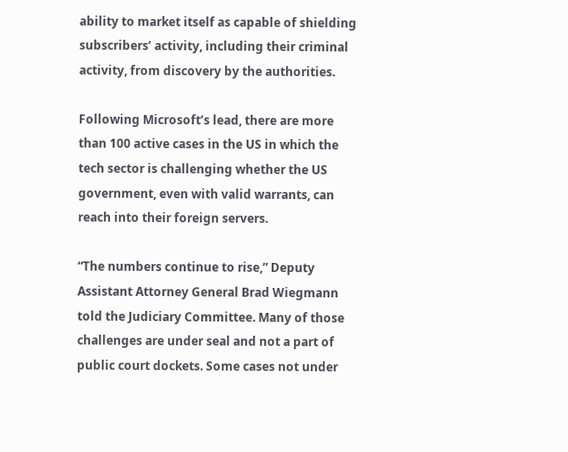ability to market itself as capable of shielding subscribers’ activity, including their criminal activity, from discovery by the authorities.

Following Microsoft’s lead, there are more than 100 active cases in the US in which the tech sector is challenging whether the US government, even with valid warrants, can reach into their foreign servers.

“The numbers continue to rise,” Deputy Assistant Attorney General Brad Wiegmann told the Judiciary Committee. Many of those challenges are under seal and not a part of public court dockets. Some cases not under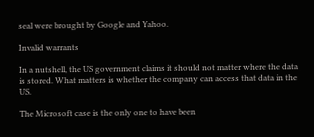seal were brought by Google and Yahoo.

Invalid warrants

In a nutshell, the US government claims it should not matter where the data is stored. What matters is whether the company can access that data in the US.

The Microsoft case is the only one to have been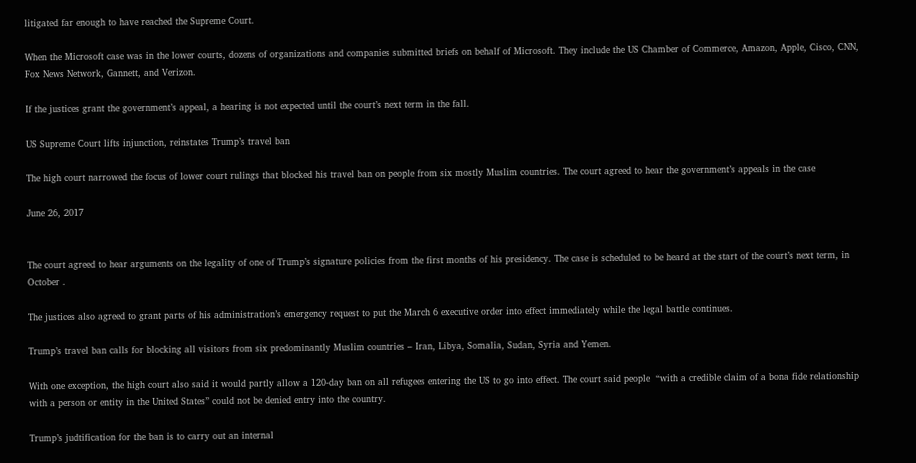litigated far enough to have reached the Supreme Court.

When the Microsoft case was in the lower courts, dozens of organizations and companies submitted briefs on behalf of Microsoft. They include the US Chamber of Commerce, Amazon, Apple, Cisco, CNN, Fox News Network, Gannett, and Verizon.

If the justices grant the government’s appeal, a hearing is not expected until the court’s next term in the fall.

US Supreme Court lifts injunction, reinstates Trump’s travel ban

The high court narrowed the focus of lower court rulings that blocked his travel ban on people from six mostly Muslim countries. The court agreed to hear the government’s appeals in the case

June 26, 2017


The court agreed to hear arguments on the legality of one of Trump’s signature policies from the first months of his presidency. The case is scheduled to be heard at the start of the court’s next term, in October .

The justices also agreed to grant parts of his administration’s emergency request to put the March 6 executive order into effect immediately while the legal battle continues.

Trump’s travel ban calls for blocking all visitors from six predominantly Muslim countries – Iran, Libya, Somalia, Sudan, Syria and Yemen.

With one exception, the high court also said it would partly allow a 120-day ban on all refugees entering the US to go into effect. The court said people  “with a credible claim of a bona fide relationship with a person or entity in the United States” could not be denied entry into the country.

Trump’s judtification for the ban is to carry out an internal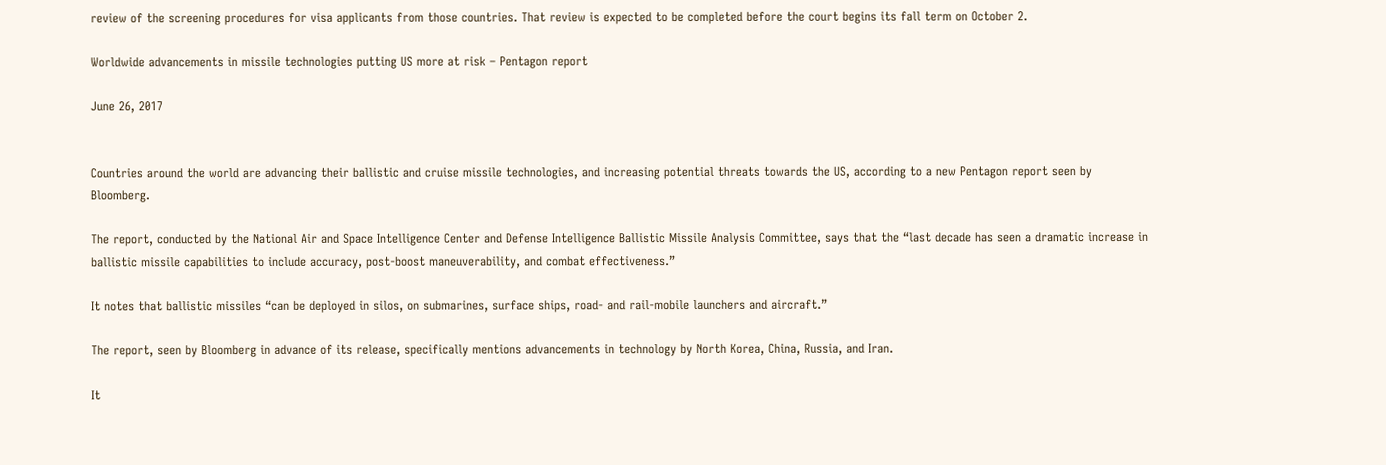review of the screening procedures for visa applicants from those countries. That review is expected to be completed before the court begins its fall term on October 2.

Worldwide advancements in missile technologies putting US more at risk – Pentagon report

June 26, 2017


Countries around the world are advancing their ballistic and cruise missile technologies, and increasing potential threats towards the US, according to a new Pentagon report seen by Bloomberg.

The report, conducted by the National Air and Space Intelligence Center and Defense Intelligence Ballistic Missile Analysis Committee, says that the “last decade has seen a dramatic increase in ballistic missile capabilities to include accuracy, post-boost maneuverability, and combat effectiveness.”

It notes that ballistic missiles “can be deployed in silos, on submarines, surface ships, road- and rail-mobile launchers and aircraft.”

The report, seen by Bloomberg in advance of its release, specifically mentions advancements in technology by North Korea, China, Russia, and Iran.

It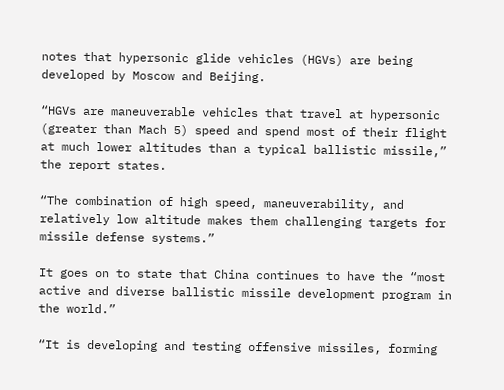notes that hypersonic glide vehicles (HGVs) are being developed by Moscow and Beijing.

“HGVs are maneuverable vehicles that travel at hypersonic (greater than Mach 5) speed and spend most of their flight at much lower altitudes than a typical ballistic missile,” the report states.

“The combination of high speed, maneuverability, and relatively low altitude makes them challenging targets for missile defense systems.”

It goes on to state that China continues to have the “most active and diverse ballistic missile development program in the world.”

“It is developing and testing offensive missiles, forming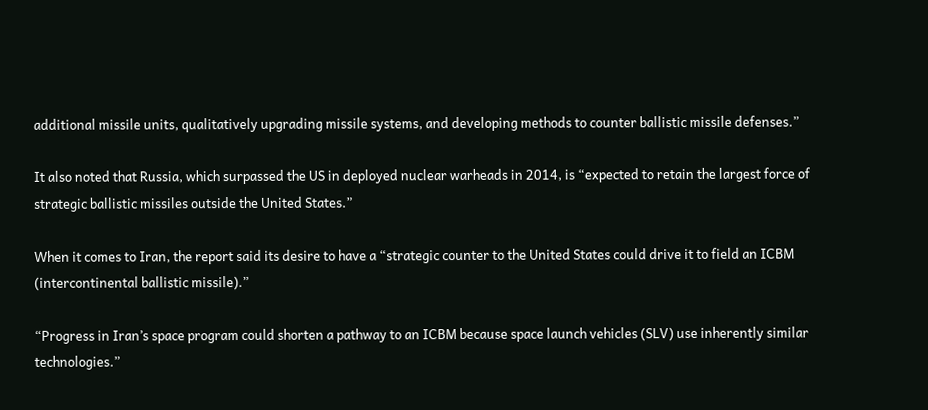additional missile units, qualitatively upgrading missile systems, and developing methods to counter ballistic missile defenses.”

It also noted that Russia, which surpassed the US in deployed nuclear warheads in 2014, is “expected to retain the largest force of strategic ballistic missiles outside the United States.”

When it comes to Iran, the report said its desire to have a “strategic counter to the United States could drive it to field an ICBM (intercontinental ballistic missile).”

“Progress in Iran’s space program could shorten a pathway to an ICBM because space launch vehicles (SLV) use inherently similar technologies.”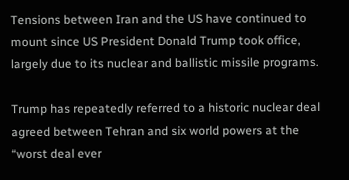Tensions between Iran and the US have continued to mount since US President Donald Trump took office, largely due to its nuclear and ballistic missile programs.

Trump has repeatedly referred to a historic nuclear deal agreed between Tehran and six world powers at the “worst deal ever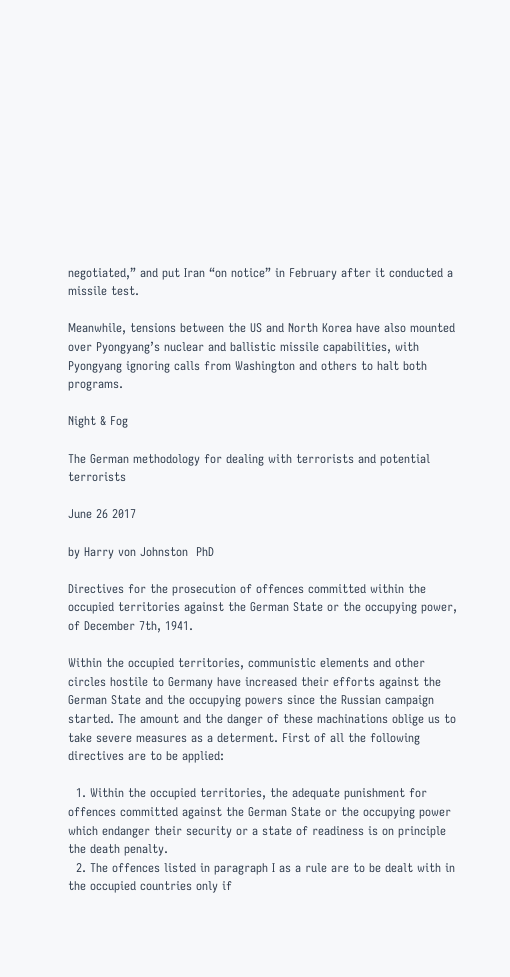negotiated,” and put Iran “on notice” in February after it conducted a missile test.

Meanwhile, tensions between the US and North Korea have also mounted over Pyongyang’s nuclear and ballistic missile capabilities, with Pyongyang ignoring calls from Washington and others to halt both programs.

Night & Fog

The German methodology for dealing with terrorists and potential terrorists

June 26 2017

by Harry von Johnston  PhD

Directives for the prosecution of offences committed within the occupied territories against the German State or the occupying power, of December 7th, 1941.

Within the occupied territories, communistic elements and other circles hostile to Germany have increased their efforts against the German State and the occupying powers since the Russian campaign started. The amount and the danger of these machinations oblige us to take severe measures as a determent. First of all the following directives are to be applied:

  1. Within the occupied territories, the adequate punishment for offences committed against the German State or the occupying power which endanger their security or a state of readiness is on principle the death penalty.
  2. The offences listed in paragraph I as a rule are to be dealt with in the occupied countries only if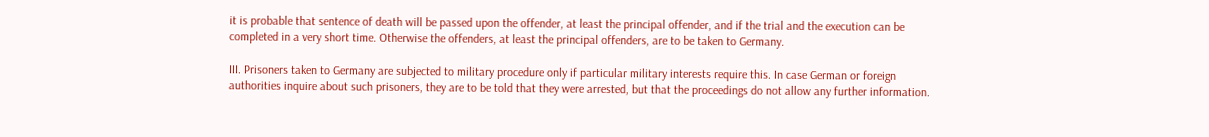it is probable that sentence of death will be passed upon the offender, at least the principal offender, and if the trial and the execution can be completed in a very short time. Otherwise the offenders, at least the principal offenders, are to be taken to Germany.

III. Prisoners taken to Germany are subjected to military procedure only if particular military interests require this. In case German or foreign authorities inquire about such prisoners, they are to be told that they were arrested, but that the proceedings do not allow any further information.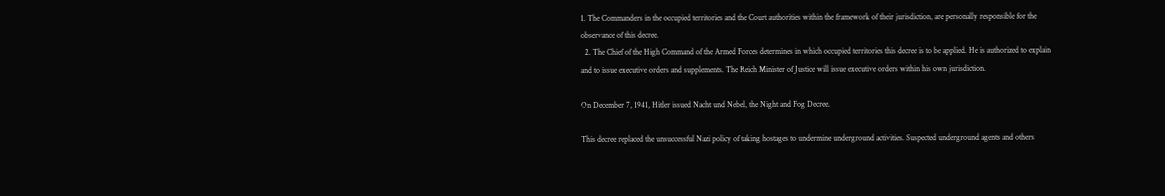1. The Commanders in the occupied territories and the Court authorities within the framework of their jurisdiction, are personally responsible for the observance of this decree.
  2. The Chief of the High Command of the Armed Forces determines in which occupied territories this decree is to be applied. He is authorized to explain and to issue executive orders and supplements. The Reich Minister of Justice will issue executive orders within his own jurisdiction.

On December 7, 1941, Hitler issued Nacht und Nebel, the Night and Fog Decree.

This decree replaced the unsuccessful Nazi policy of taking hostages to undermine underground activities. Suspected underground agents and others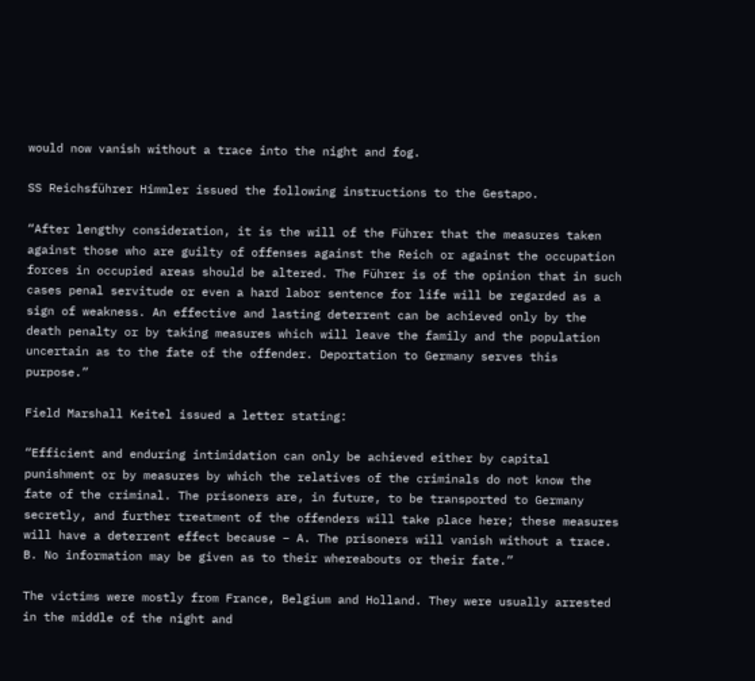would now vanish without a trace into the night and fog.

SS Reichsführer Himmler issued the following instructions to the Gestapo.

“After lengthy consideration, it is the will of the Führer that the measures taken against those who are guilty of offenses against the Reich or against the occupation forces in occupied areas should be altered. The Führer is of the opinion that in such cases penal servitude or even a hard labor sentence for life will be regarded as a sign of weakness. An effective and lasting deterrent can be achieved only by the death penalty or by taking measures which will leave the family and the population uncertain as to the fate of the offender. Deportation to Germany serves this purpose.”

Field Marshall Keitel issued a letter stating:

“Efficient and enduring intimidation can only be achieved either by capital punishment or by measures by which the relatives of the criminals do not know the fate of the criminal. The prisoners are, in future, to be transported to Germany secretly, and further treatment of the offenders will take place here; these measures will have a deterrent effect because – A. The prisoners will vanish without a trace. B. No information may be given as to their whereabouts or their fate.”

The victims were mostly from France, Belgium and Holland. They were usually arrested in the middle of the night and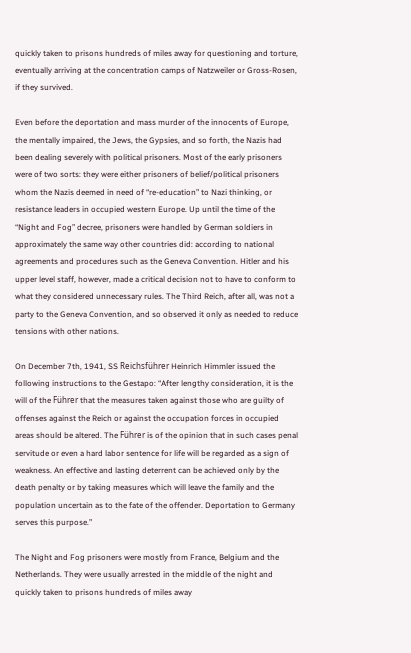quickly taken to prisons hundreds of miles away for questioning and torture, eventually arriving at the concentration camps of Natzweiler or Gross-Rosen, if they survived.

Even before the deportation and mass murder of the innocents of Europe, the mentally impaired, the Jews, the Gypsies, and so forth, the Nazis had been dealing severely with political prisoners. Most of the early prisoners were of two sorts: they were either prisoners of belief/political prisoners whom the Nazis deemed in need of “re-education” to Nazi thinking, or resistance leaders in occupied western Europe. Up until the time of the “Night and Fog” decree, prisoners were handled by German soldiers in approximately the same way other countries did: according to national agreements and procedures such as the Geneva Convention. Hitler and his upper level staff, however, made a critical decision not to have to conform to what they considered unnecessary rules. The Third Reich, after all, was not a party to the Geneva Convention, and so observed it only as needed to reduce tensions with other nations.

On December 7th, 1941, SS Reichsführer Heinrich Himmler issued the following instructions to the Gestapo: “After lengthy consideration, it is the will of the Führer that the measures taken against those who are guilty of offenses against the Reich or against the occupation forces in occupied areas should be altered. The Führer is of the opinion that in such cases penal servitude or even a hard labor sentence for life will be regarded as a sign of weakness. An effective and lasting deterrent can be achieved only by the death penalty or by taking measures which will leave the family and the population uncertain as to the fate of the offender. Deportation to Germany serves this purpose.”

The Night and Fog prisoners were mostly from France, Belgium and the Netherlands. They were usually arrested in the middle of the night and quickly taken to prisons hundreds of miles away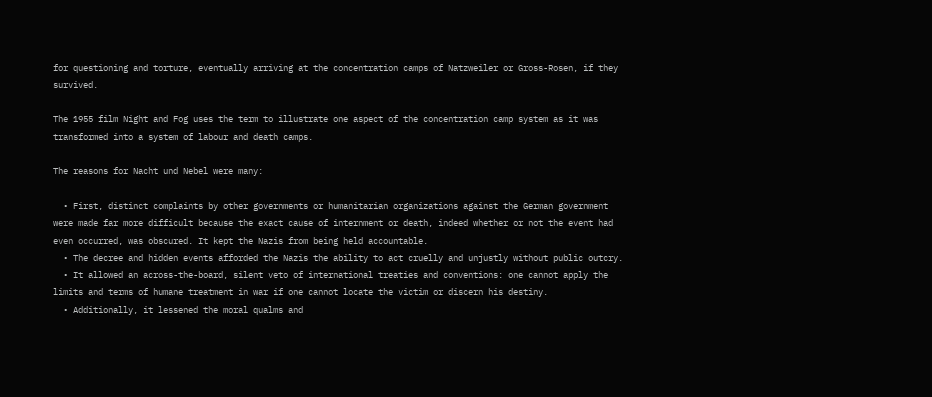for questioning and torture, eventually arriving at the concentration camps of Natzweiler or Gross-Rosen, if they survived.

The 1955 film Night and Fog uses the term to illustrate one aspect of the concentration camp system as it was transformed into a system of labour and death camps.

The reasons for Nacht und Nebel were many:

  • First, distinct complaints by other governments or humanitarian organizations against the German government were made far more difficult because the exact cause of internment or death, indeed whether or not the event had even occurred, was obscured. It kept the Nazis from being held accountable.
  • The decree and hidden events afforded the Nazis the ability to act cruelly and unjustly without public outcry.
  • It allowed an across-the-board, silent veto of international treaties and conventions: one cannot apply the limits and terms of humane treatment in war if one cannot locate the victim or discern his destiny.
  • Additionally, it lessened the moral qualms and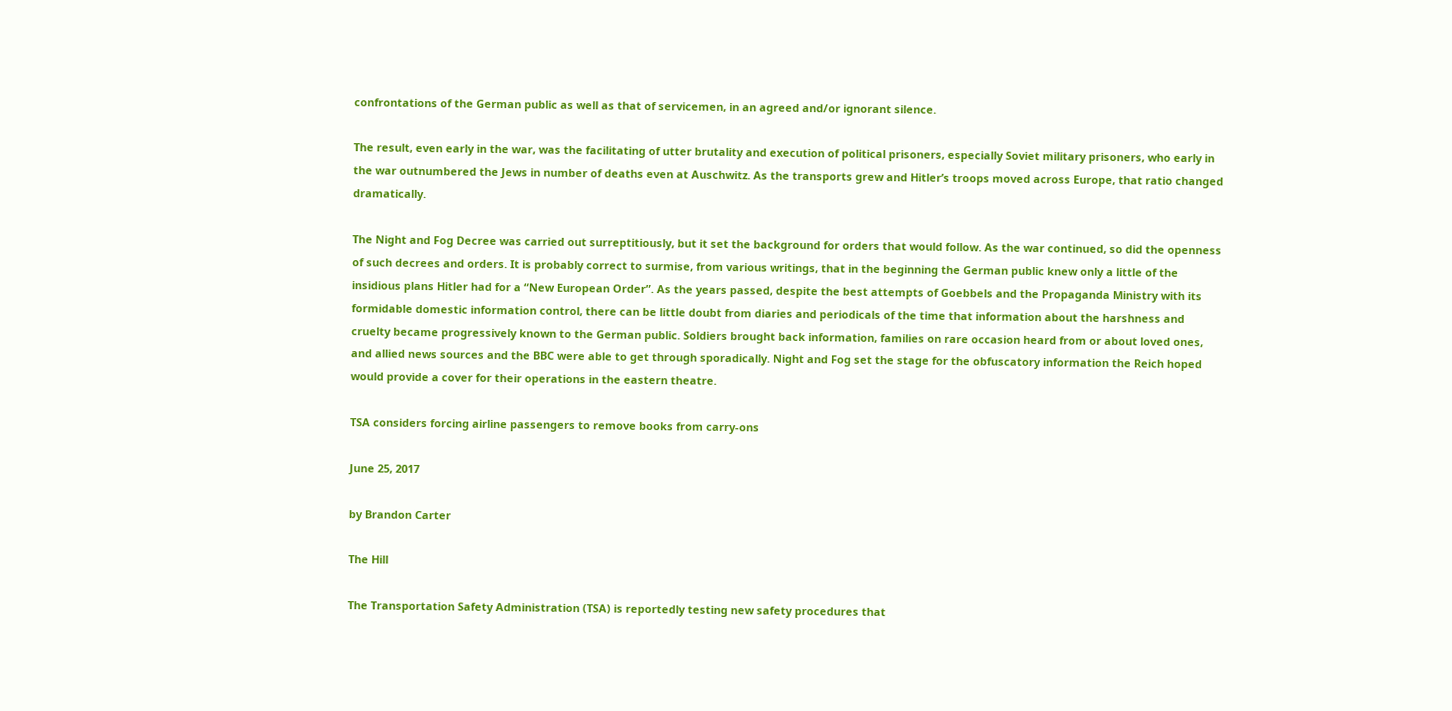confrontations of the German public as well as that of servicemen, in an agreed and/or ignorant silence.

The result, even early in the war, was the facilitating of utter brutality and execution of political prisoners, especially Soviet military prisoners, who early in the war outnumbered the Jews in number of deaths even at Auschwitz. As the transports grew and Hitler’s troops moved across Europe, that ratio changed dramatically.

The Night and Fog Decree was carried out surreptitiously, but it set the background for orders that would follow. As the war continued, so did the openness of such decrees and orders. It is probably correct to surmise, from various writings, that in the beginning the German public knew only a little of the insidious plans Hitler had for a “New European Order”. As the years passed, despite the best attempts of Goebbels and the Propaganda Ministry with its formidable domestic information control, there can be little doubt from diaries and periodicals of the time that information about the harshness and cruelty became progressively known to the German public. Soldiers brought back information, families on rare occasion heard from or about loved ones, and allied news sources and the BBC were able to get through sporadically. Night and Fog set the stage for the obfuscatory information the Reich hoped would provide a cover for their operations in the eastern theatre.

TSA considers forcing airline passengers to remove books from carry-ons

June 25, 2017

by Brandon Carter

The Hill

The Transportation Safety Administration (TSA) is reportedly testing new safety procedures that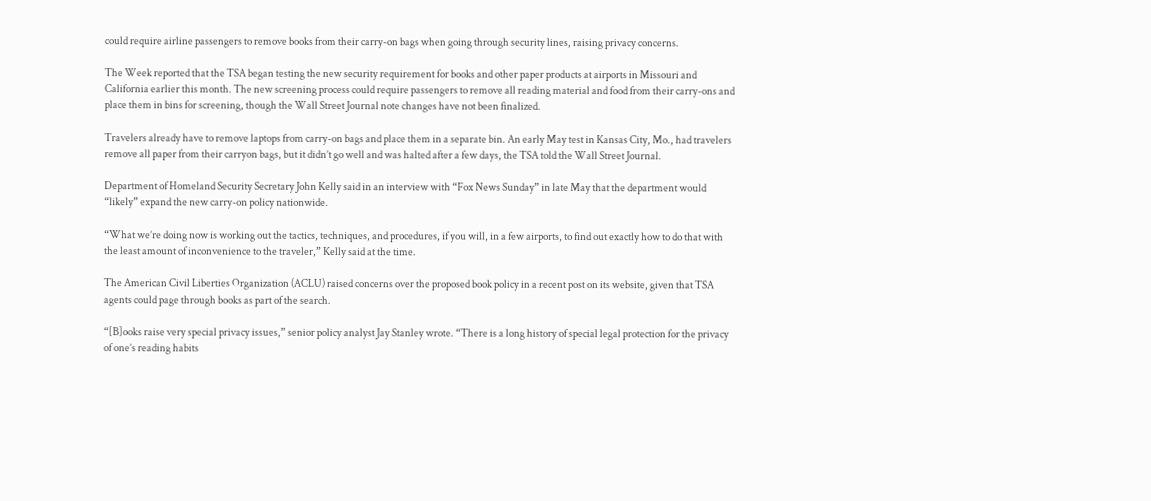could require airline passengers to remove books from their carry-on bags when going through security lines, raising privacy concerns.

The Week reported that the TSA began testing the new security requirement for books and other paper products at airports in Missouri and California earlier this month. The new screening process could require passengers to remove all reading material and food from their carry-ons and place them in bins for screening, though the Wall Street Journal note changes have not been finalized.

Travelers already have to remove laptops from carry-on bags and place them in a separate bin. An early May test in Kansas City, Mo., had travelers remove all paper from their carryon bags, but it didn’t go well and was halted after a few days, the TSA told the Wall Street Journal.

Department of Homeland Security Secretary John Kelly said in an interview with “Fox News Sunday” in late May that the department would “likely” expand the new carry-on policy nationwide.

“What we’re doing now is working out the tactics, techniques, and procedures, if you will, in a few airports, to find out exactly how to do that with the least amount of inconvenience to the traveler,” Kelly said at the time.

The American Civil Liberties Organization (ACLU) raised concerns over the proposed book policy in a recent post on its website, given that TSA agents could page through books as part of the search.

“[B]ooks raise very special privacy issues,” senior policy analyst Jay Stanley wrote. “There is a long history of special legal protection for the privacy of one’s reading habits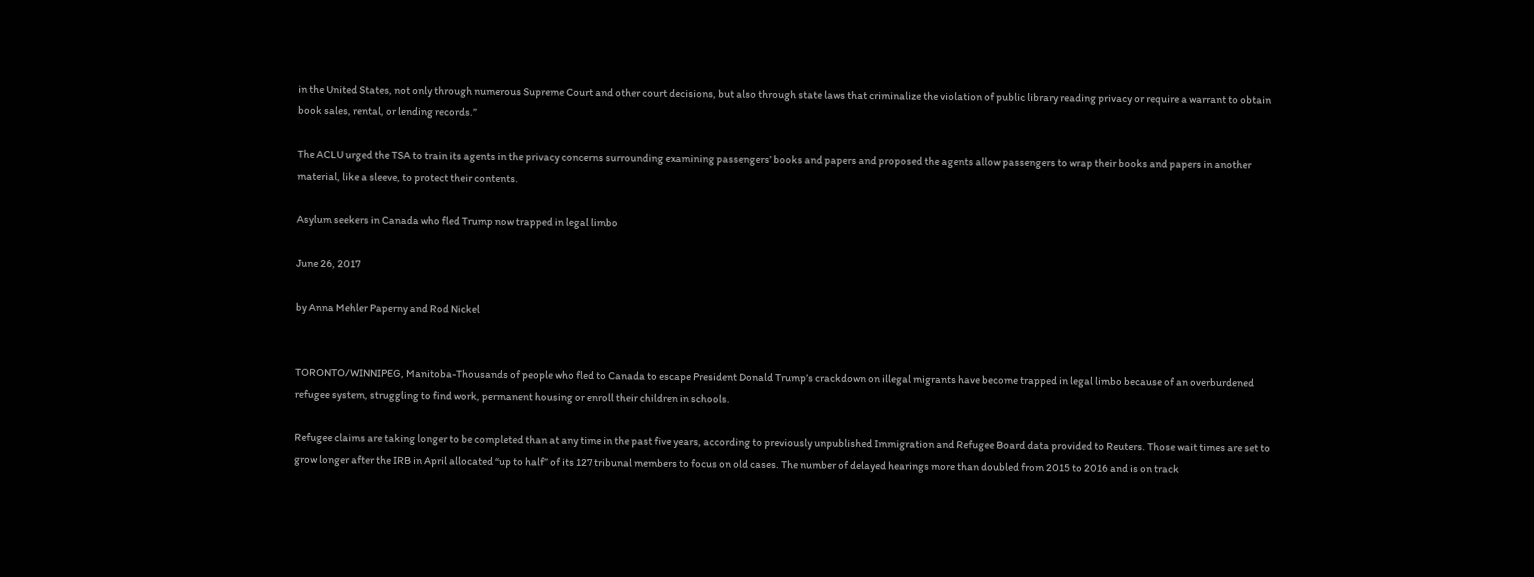in the United States, not only through numerous Supreme Court and other court decisions, but also through state laws that criminalize the violation of public library reading privacy or require a warrant to obtain book sales, rental, or lending records.”

The ACLU urged the TSA to train its agents in the privacy concerns surrounding examining passengers’ books and papers and proposed the agents allow passengers to wrap their books and papers in another material, like a sleeve, to protect their contents.

Asylum seekers in Canada who fled Trump now trapped in legal limbo

June 26, 2017

by Anna Mehler Paperny and Rod Nickel


TORONTO/WINNIPEG, Manitoba-Thousands of people who fled to Canada to escape President Donald Trump’s crackdown on illegal migrants have become trapped in legal limbo because of an overburdened refugee system, struggling to find work, permanent housing or enroll their children in schools.

Refugee claims are taking longer to be completed than at any time in the past five years, according to previously unpublished Immigration and Refugee Board data provided to Reuters. Those wait times are set to grow longer after the IRB in April allocated “up to half” of its 127 tribunal members to focus on old cases. The number of delayed hearings more than doubled from 2015 to 2016 and is on track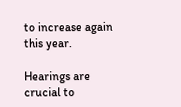to increase again this year.

Hearings are crucial to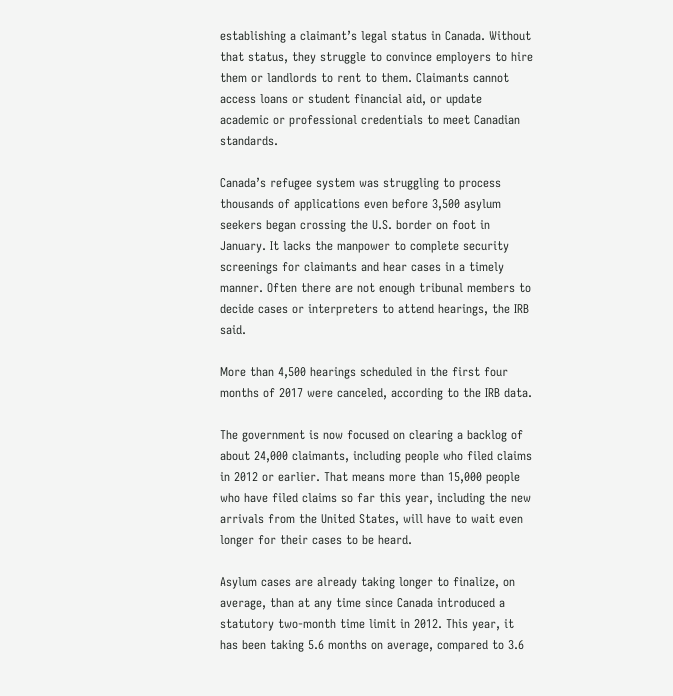establishing a claimant’s legal status in Canada. Without that status, they struggle to convince employers to hire them or landlords to rent to them. Claimants cannot access loans or student financial aid, or update academic or professional credentials to meet Canadian standards.

Canada’s refugee system was struggling to process thousands of applications even before 3,500 asylum seekers began crossing the U.S. border on foot in January. It lacks the manpower to complete security screenings for claimants and hear cases in a timely manner. Often there are not enough tribunal members to decide cases or interpreters to attend hearings, the IRB said.

More than 4,500 hearings scheduled in the first four months of 2017 were canceled, according to the IRB data.

The government is now focused on clearing a backlog of about 24,000 claimants, including people who filed claims in 2012 or earlier. That means more than 15,000 people who have filed claims so far this year, including the new arrivals from the United States, will have to wait even longer for their cases to be heard.

Asylum cases are already taking longer to finalize, on average, than at any time since Canada introduced a statutory two-month time limit in 2012. This year, it has been taking 5.6 months on average, compared to 3.6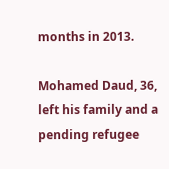months in 2013.

Mohamed Daud, 36, left his family and a pending refugee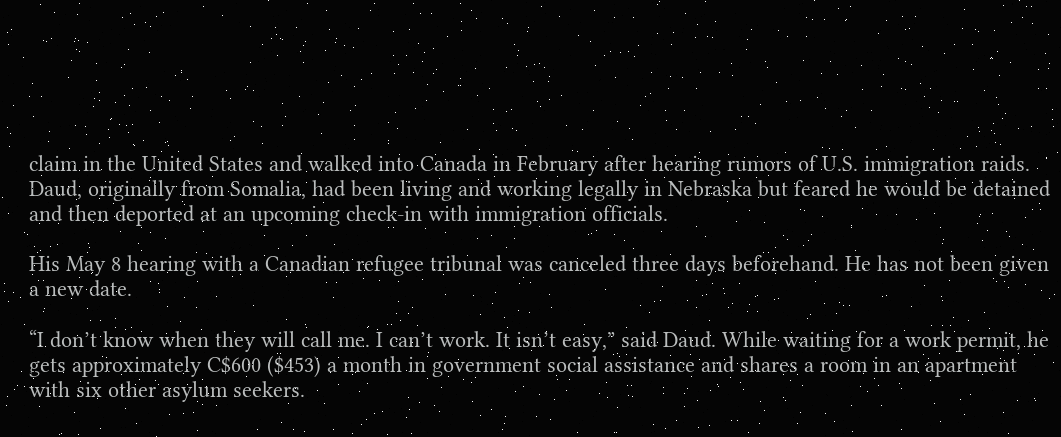claim in the United States and walked into Canada in February after hearing rumors of U.S. immigration raids. Daud, originally from Somalia, had been living and working legally in Nebraska but feared he would be detained and then deported at an upcoming check-in with immigration officials.

His May 8 hearing with a Canadian refugee tribunal was canceled three days beforehand. He has not been given a new date.

“I don’t know when they will call me. I can’t work. It isn’t easy,” said Daud. While waiting for a work permit, he gets approximately C$600 ($453) a month in government social assistance and shares a room in an apartment with six other asylum seekers.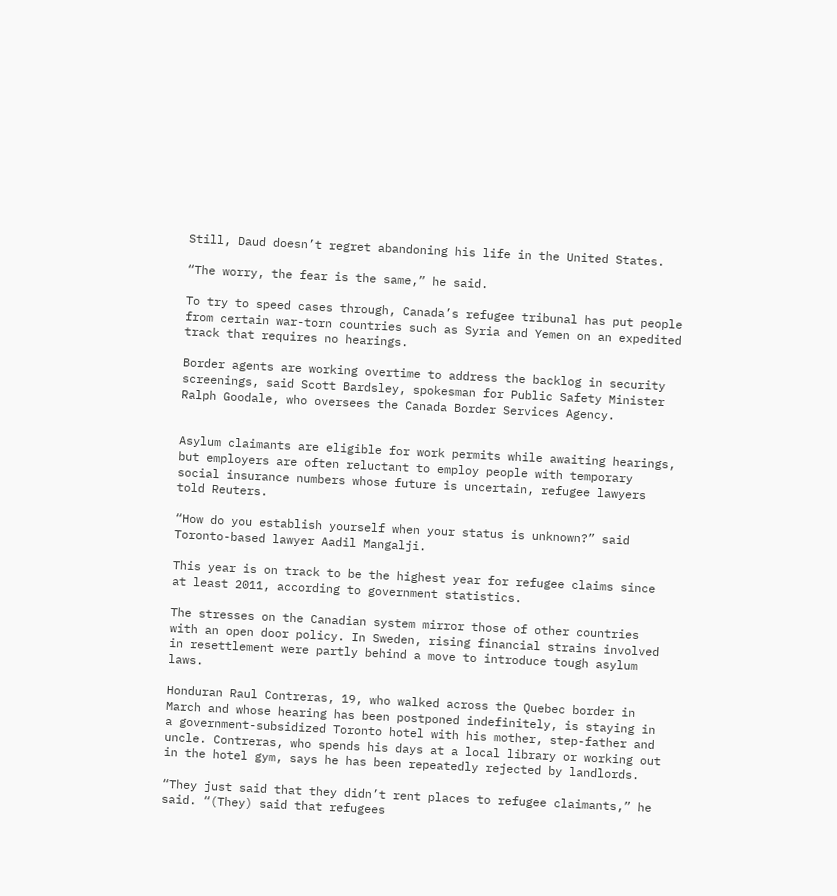Still, Daud doesn’t regret abandoning his life in the United States.

“The worry, the fear is the same,” he said.

To try to speed cases through, Canada’s refugee tribunal has put people from certain war-torn countries such as Syria and Yemen on an expedited track that requires no hearings.

Border agents are working overtime to address the backlog in security screenings, said Scott Bardsley, spokesman for Public Safety Minister Ralph Goodale, who oversees the Canada Border Services Agency.


Asylum claimants are eligible for work permits while awaiting hearings, but employers are often reluctant to employ people with temporary social insurance numbers whose future is uncertain, refugee lawyers told Reuters.

“How do you establish yourself when your status is unknown?” said Toronto-based lawyer Aadil Mangalji.

This year is on track to be the highest year for refugee claims since at least 2011, according to government statistics.

The stresses on the Canadian system mirror those of other countries with an open door policy. In Sweden, rising financial strains involved in resettlement were partly behind a move to introduce tough asylum laws.

Honduran Raul Contreras, 19, who walked across the Quebec border in March and whose hearing has been postponed indefinitely, is staying in a government-subsidized Toronto hotel with his mother, step-father and uncle. Contreras, who spends his days at a local library or working out in the hotel gym, says he has been repeatedly rejected by landlords.

“They just said that they didn’t rent places to refugee claimants,” he said. “(They) said that refugees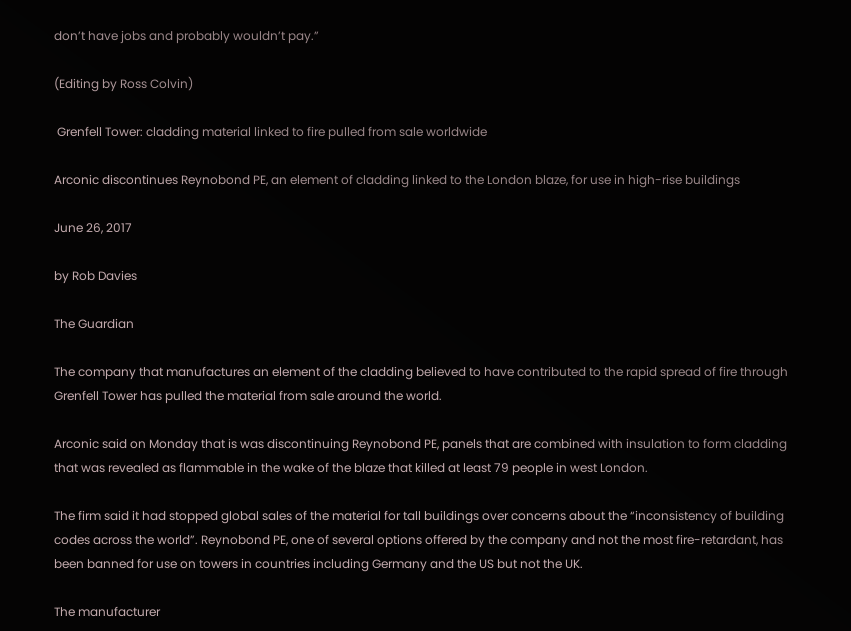don’t have jobs and probably wouldn’t pay.”

(Editing by Ross Colvin)

 Grenfell Tower: cladding material linked to fire pulled from sale worldwide

Arconic discontinues Reynobond PE, an element of cladding linked to the London blaze, for use in high-rise buildings

June 26, 2017

by Rob Davies

The Guardian

The company that manufactures an element of the cladding believed to have contributed to the rapid spread of fire through Grenfell Tower has pulled the material from sale around the world.

Arconic said on Monday that is was discontinuing Reynobond PE, panels that are combined with insulation to form cladding that was revealed as flammable in the wake of the blaze that killed at least 79 people in west London.

The firm said it had stopped global sales of the material for tall buildings over concerns about the “inconsistency of building codes across the world”. Reynobond PE, one of several options offered by the company and not the most fire-retardant, has been banned for use on towers in countries including Germany and the US but not the UK.

The manufacturer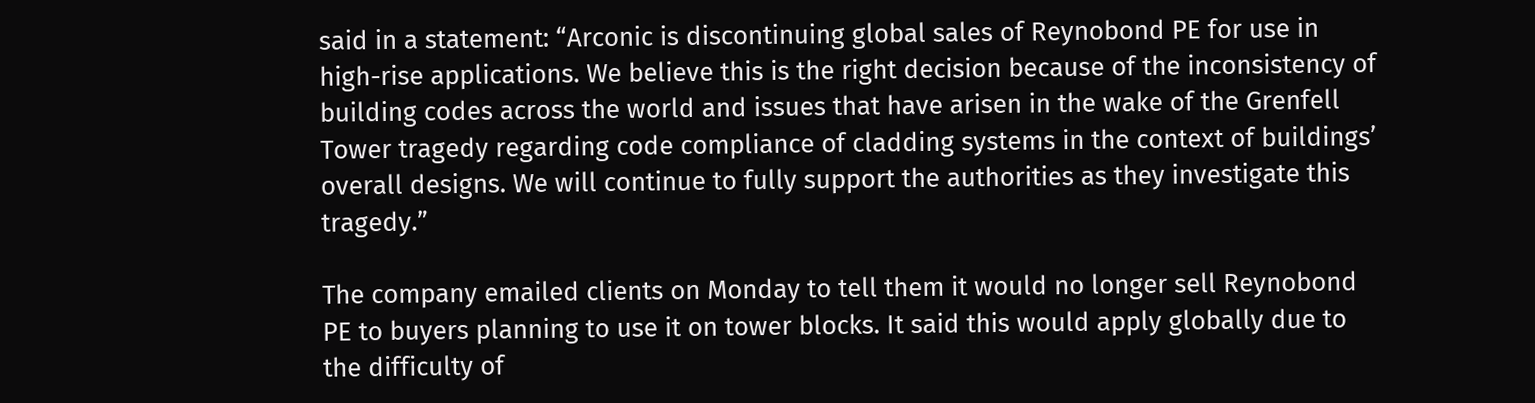said in a statement: “Arconic is discontinuing global sales of Reynobond PE for use in high-rise applications. We believe this is the right decision because of the inconsistency of building codes across the world and issues that have arisen in the wake of the Grenfell Tower tragedy regarding code compliance of cladding systems in the context of buildings’ overall designs. We will continue to fully support the authorities as they investigate this tragedy.”

The company emailed clients on Monday to tell them it would no longer sell Reynobond PE to buyers planning to use it on tower blocks. It said this would apply globally due to the difficulty of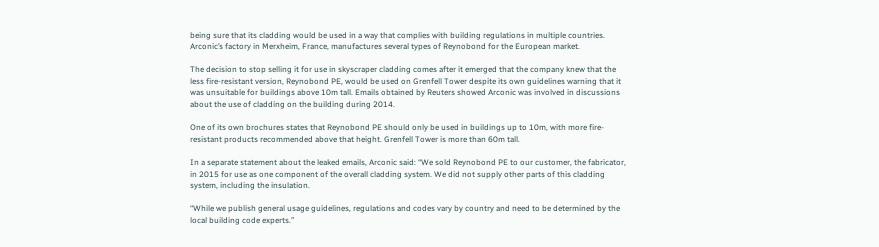being sure that its cladding would be used in a way that complies with building regulations in multiple countries. Arconic’s factory in Merxheim, France, manufactures several types of Reynobond for the European market.

The decision to stop selling it for use in skyscraper cladding comes after it emerged that the company knew that the less fire-resistant version, Reynobond PE, would be used on Grenfell Tower despite its own guidelines warning that it was unsuitable for buildings above 10m tall. Emails obtained by Reuters showed Arconic was involved in discussions about the use of cladding on the building during 2014.

One of its own brochures states that Reynobond PE should only be used in buildings up to 10m, with more fire-resistant products recommended above that height. Grenfell Tower is more than 60m tall.

In a separate statement about the leaked emails, Arconic said: “We sold Reynobond PE to our customer, the fabricator, in 2015 for use as one component of the overall cladding system. We did not supply other parts of this cladding system, including the insulation.

“While we publish general usage guidelines, regulations and codes vary by country and need to be determined by the local building code experts.”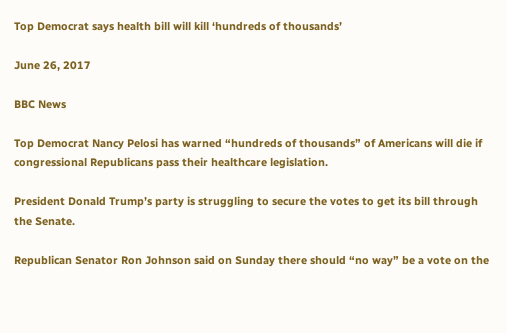Top Democrat says health bill will kill ‘hundreds of thousands’

June 26, 2017

BBC News

Top Democrat Nancy Pelosi has warned “hundreds of thousands” of Americans will die if congressional Republicans pass their healthcare legislation.

President Donald Trump’s party is struggling to secure the votes to get its bill through the Senate.

Republican Senator Ron Johnson said on Sunday there should “no way” be a vote on the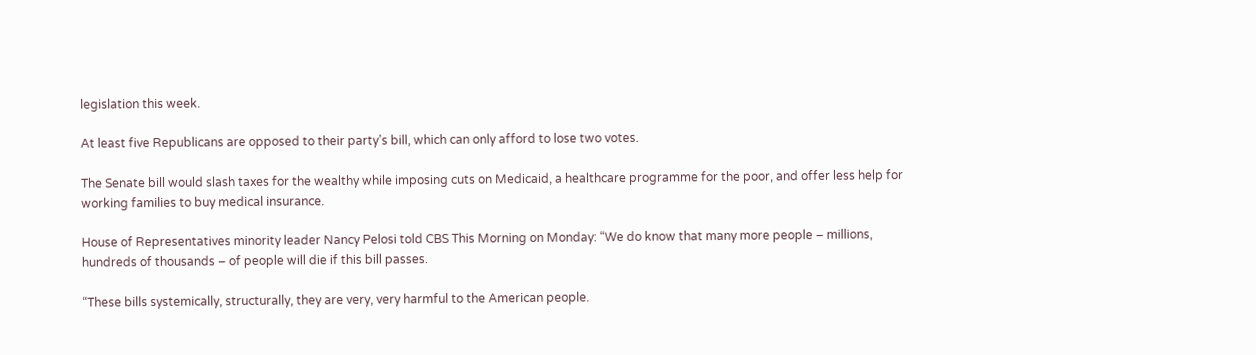legislation this week.

At least five Republicans are opposed to their party’s bill, which can only afford to lose two votes.

The Senate bill would slash taxes for the wealthy while imposing cuts on Medicaid, a healthcare programme for the poor, and offer less help for working families to buy medical insurance.

House of Representatives minority leader Nancy Pelosi told CBS This Morning on Monday: “We do know that many more people – millions, hundreds of thousands – of people will die if this bill passes.

“These bills systemically, structurally, they are very, very harmful to the American people.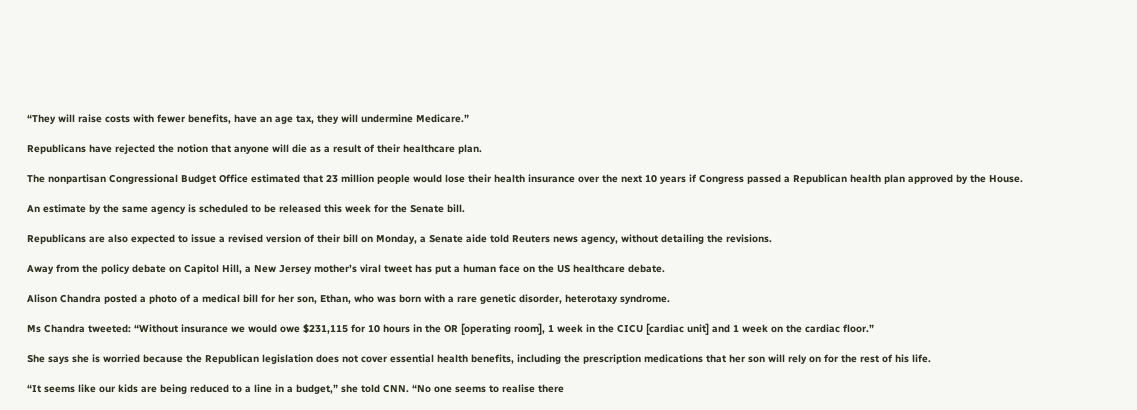“They will raise costs with fewer benefits, have an age tax, they will undermine Medicare.”

Republicans have rejected the notion that anyone will die as a result of their healthcare plan.

The nonpartisan Congressional Budget Office estimated that 23 million people would lose their health insurance over the next 10 years if Congress passed a Republican health plan approved by the House.

An estimate by the same agency is scheduled to be released this week for the Senate bill.

Republicans are also expected to issue a revised version of their bill on Monday, a Senate aide told Reuters news agency, without detailing the revisions.

Away from the policy debate on Capitol Hill, a New Jersey mother’s viral tweet has put a human face on the US healthcare debate.

Alison Chandra posted a photo of a medical bill for her son, Ethan, who was born with a rare genetic disorder, heterotaxy syndrome.

Ms Chandra tweeted: “Without insurance we would owe $231,115 for 10 hours in the OR [operating room], 1 week in the CICU [cardiac unit] and 1 week on the cardiac floor.”

She says she is worried because the Republican legislation does not cover essential health benefits, including the prescription medications that her son will rely on for the rest of his life.

“It seems like our kids are being reduced to a line in a budget,” she told CNN. “No one seems to realise there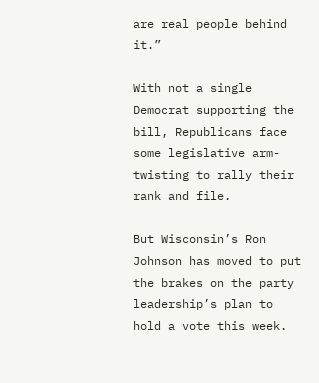are real people behind it.”

With not a single Democrat supporting the bill, Republicans face some legislative arm-twisting to rally their rank and file.

But Wisconsin’s Ron Johnson has moved to put the brakes on the party leadership’s plan to hold a vote this week.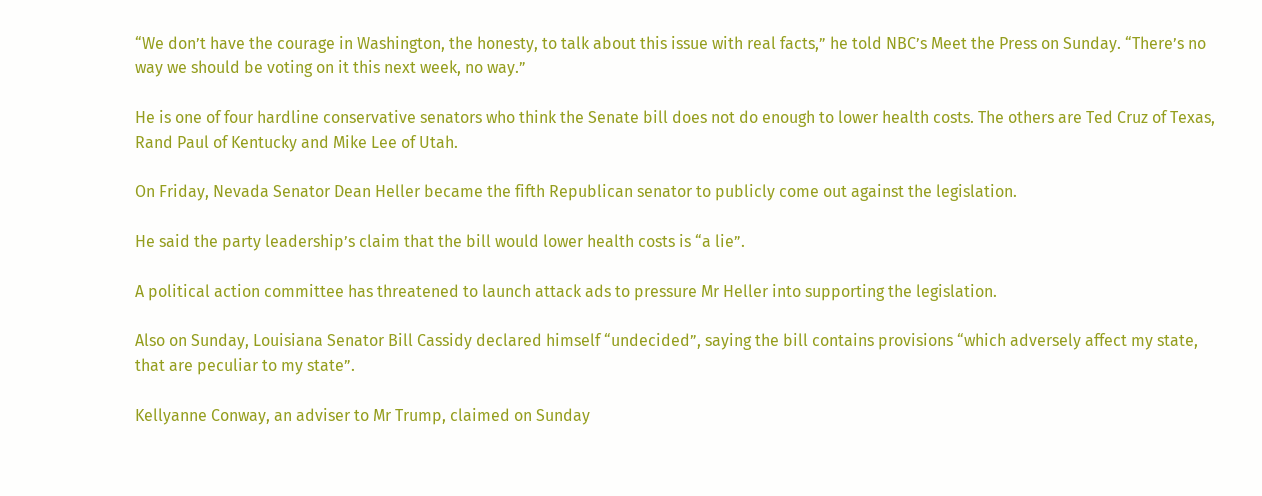“We don’t have the courage in Washington, the honesty, to talk about this issue with real facts,” he told NBC’s Meet the Press on Sunday. “There’s no way we should be voting on it this next week, no way.”

He is one of four hardline conservative senators who think the Senate bill does not do enough to lower health costs. The others are Ted Cruz of Texas, Rand Paul of Kentucky and Mike Lee of Utah.

On Friday, Nevada Senator Dean Heller became the fifth Republican senator to publicly come out against the legislation.

He said the party leadership’s claim that the bill would lower health costs is “a lie”.

A political action committee has threatened to launch attack ads to pressure Mr Heller into supporting the legislation.

Also on Sunday, Louisiana Senator Bill Cassidy declared himself “undecided”, saying the bill contains provisions “which adversely affect my state, that are peculiar to my state”.

Kellyanne Conway, an adviser to Mr Trump, claimed on Sunday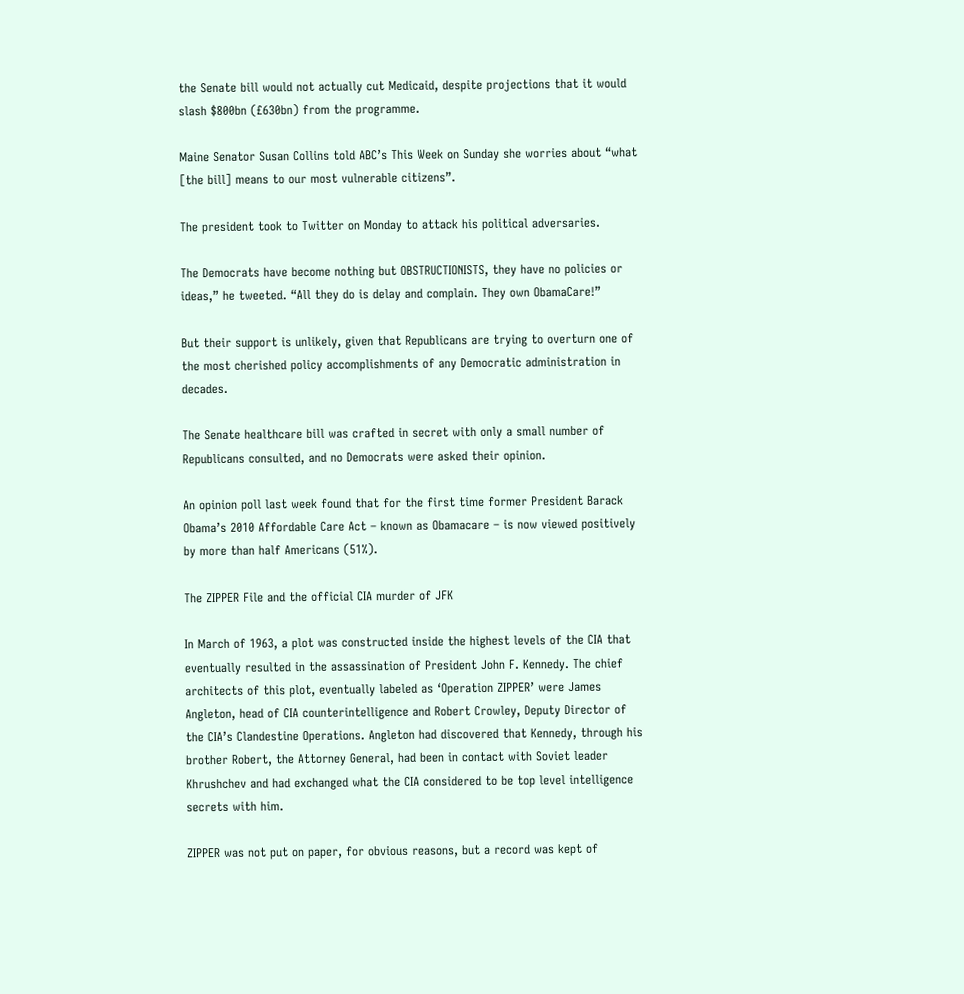the Senate bill would not actually cut Medicaid, despite projections that it would slash $800bn (£630bn) from the programme.

Maine Senator Susan Collins told ABC’s This Week on Sunday she worries about “what [the bill] means to our most vulnerable citizens”.

The president took to Twitter on Monday to attack his political adversaries.

The Democrats have become nothing but OBSTRUCTIONISTS, they have no policies or ideas,” he tweeted. “All they do is delay and complain. They own ObamaCare!”

But their support is unlikely, given that Republicans are trying to overturn one of the most cherished policy accomplishments of any Democratic administration in decades.

The Senate healthcare bill was crafted in secret with only a small number of Republicans consulted, and no Democrats were asked their opinion.

An opinion poll last week found that for the first time former President Barack Obama’s 2010 Affordable Care Act – known as Obamacare – is now viewed positively by more than half Americans (51%).

The ZIPPER File and the official CIA murder of JFK

In March of 1963, a plot was constructed inside the highest levels of the CIA that eventually resulted in the assassination of President John F. Kennedy. The chief architects of this plot, eventually labeled as ‘Operation ZIPPER’ were James Angleton, head of CIA counterintelligence and Robert Crowley, Deputy Director of the CIA’s Clandestine Operations. Angleton had discovered that Kennedy, through his brother Robert, the Attorney General, had been in contact with Soviet leader Khrushchev and had exchanged what the CIA considered to be top level intelligence secrets with him.

ZIPPER was not put on paper, for obvious reasons, but a record was kept of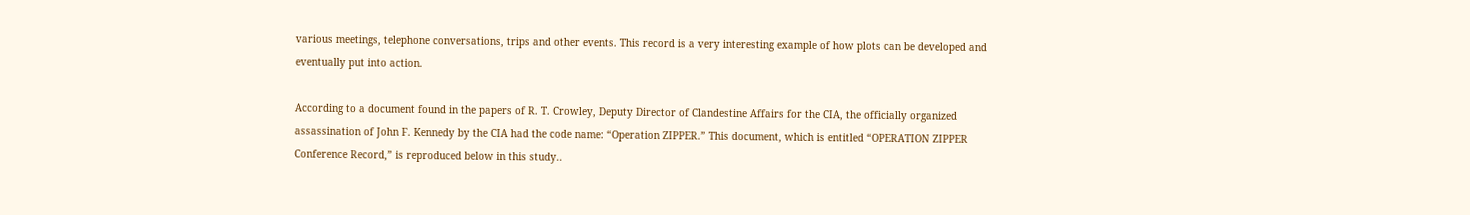various meetings, telephone conversations, trips and other events. This record is a very interesting example of how plots can be developed and eventually put into action.

According to a document found in the papers of R. T. Crowley, Deputy Director of Clandestine Affairs for the CIA, the officially organized assassination of John F. Kennedy by the CIA had the code name: “Operation ZIPPER.” This document, which is entitled “OPERATION ZIPPER Conference Record,” is reproduced below in this study..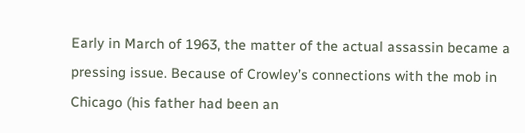Early in March of 1963, the matter of the actual assassin became a pressing issue. Because of Crowley’s connections with the mob in Chicago (his father had been an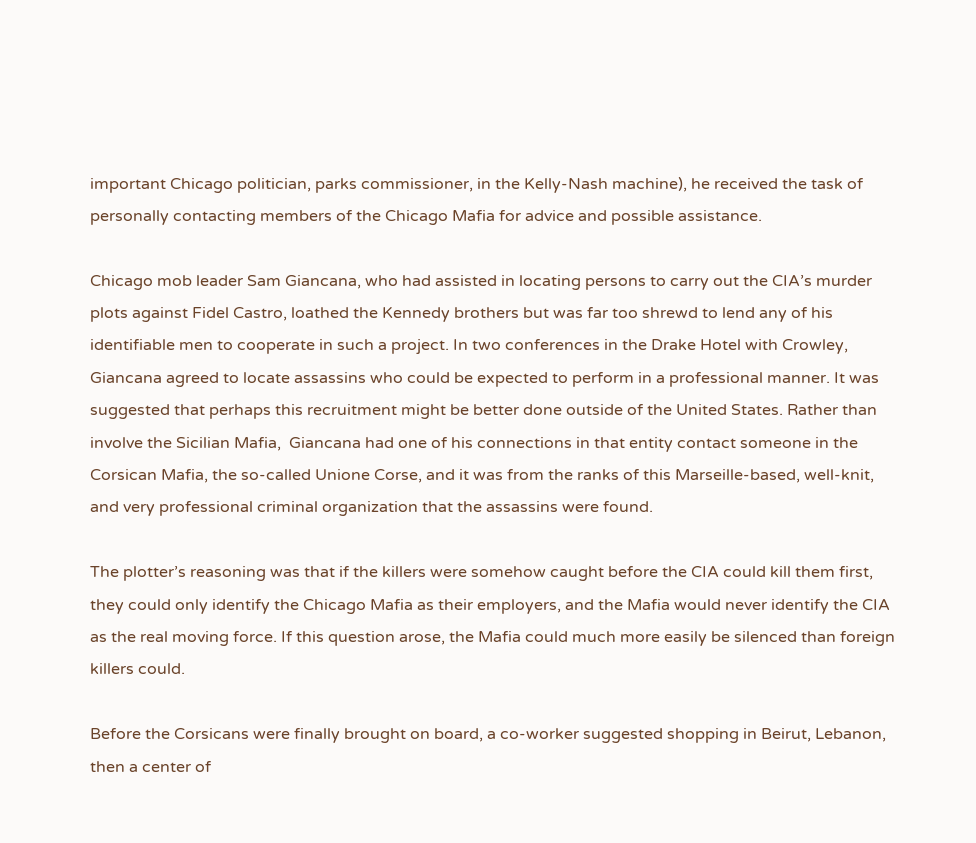important Chicago politician, parks commissioner, in the Kelly-Nash machine), he received the task of personally contacting members of the Chicago Mafia for advice and possible assistance.

Chicago mob leader Sam Giancana, who had assisted in locating persons to carry out the CIA’s murder plots against Fidel Castro, loathed the Kennedy brothers but was far too shrewd to lend any of his identifiable men to cooperate in such a project. In two conferences in the Drake Hotel with Crowley, Giancana agreed to locate assassins who could be expected to perform in a professional manner. It was suggested that perhaps this recruitment might be better done outside of the United States. Rather than involve the Sicilian Mafia,  Giancana had one of his connections in that entity contact someone in the Corsican Mafia, the so-called Unione Corse, and it was from the ranks of this Marseille-based, well-knit, and very professional criminal organization that the assassins were found.

The plotter’s reasoning was that if the killers were somehow caught before the CIA could kill them first, they could only identify the Chicago Mafia as their employers, and the Mafia would never identify the CIA as the real moving force. If this question arose, the Mafia could much more easily be silenced than foreign killers could.

Before the Corsicans were finally brought on board, a co-worker suggested shopping in Beirut, Lebanon, then a center of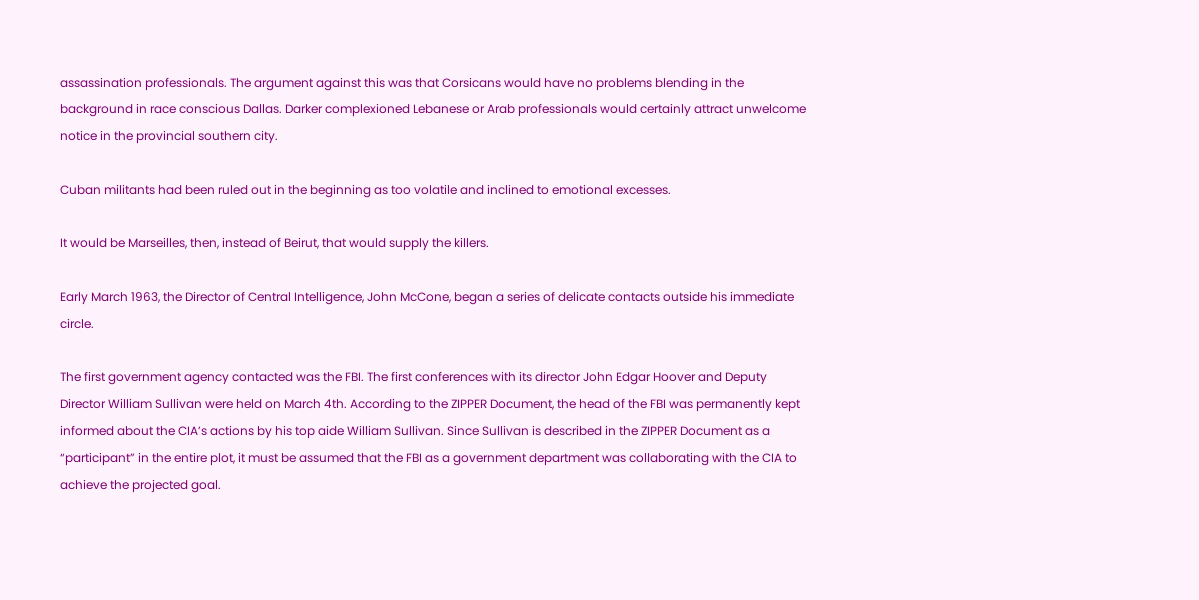assassination professionals. The argument against this was that Corsicans would have no problems blending in the background in race conscious Dallas. Darker complexioned Lebanese or Arab professionals would certainly attract unwelcome notice in the provincial southern city.

Cuban militants had been ruled out in the beginning as too volatile and inclined to emotional excesses.

It would be Marseilles, then, instead of Beirut, that would supply the killers.

Early March 1963, the Director of Central Intelligence, John McCone, began a series of delicate contacts outside his immediate circle.

The first government agency contacted was the FBI. The first conferences with its director John Edgar Hoover and Deputy Director William Sullivan were held on March 4th. According to the ZIPPER Document, the head of the FBI was permanently kept informed about the CIA’s actions by his top aide William Sullivan. Since Sullivan is described in the ZIPPER Document as a “participant” in the entire plot, it must be assumed that the FBI as a government department was collaborating with the CIA to achieve the projected goal.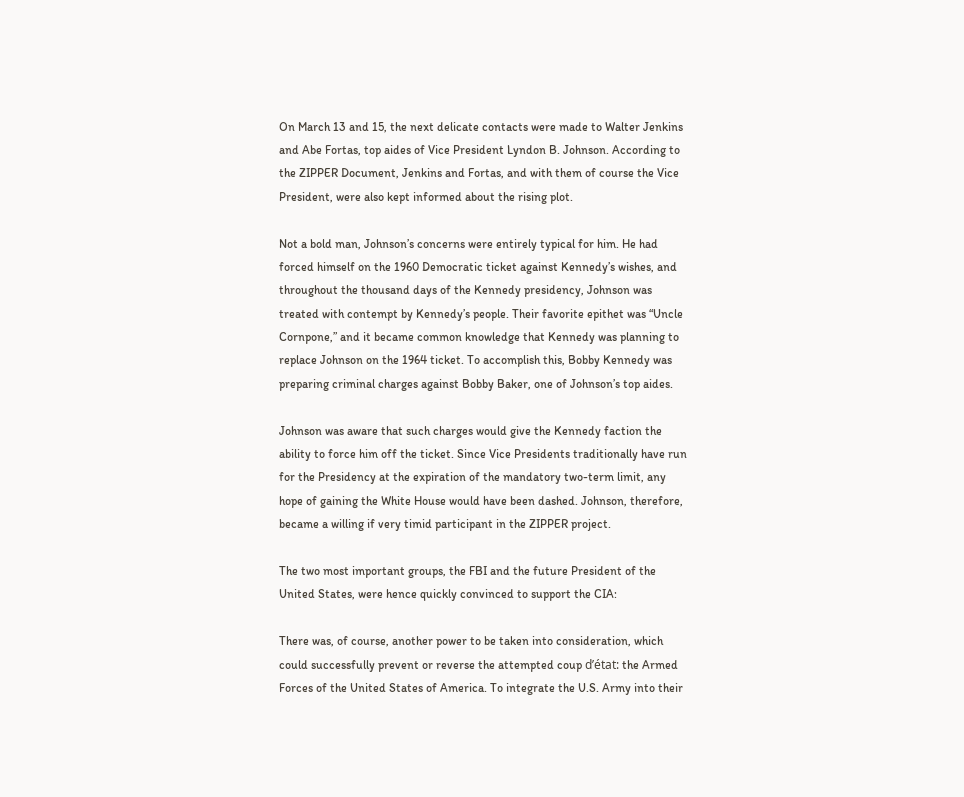On March 13 and 15, the next delicate contacts were made to Walter Jenkins and Abe Fortas, top aides of Vice President Lyndon B. Johnson. According to the ZIPPER Document, Jenkins and Fortas, and with them of course the Vice President, were also kept informed about the rising plot.

Not a bold man, Johnson’s concerns were entirely typical for him. He had forced himself on the 1960 Democratic ticket against Kennedy’s wishes, and throughout the thousand days of the Kennedy presidency, Johnson was treated with contempt by Kennedy’s people. Their favorite epithet was “Uncle Cornpone,” and it became common knowledge that Kennedy was planning to replace Johnson on the 1964 ticket. To accomplish this, Bobby Kennedy was preparing criminal charges against Bobby Baker, one of Johnson’s top aides.

Johnson was aware that such charges would give the Kennedy faction the ability to force him off the ticket. Since Vice Presidents traditionally have run for the Presidency at the expiration of the mandatory two-term limit, any hope of gaining the White House would have been dashed. Johnson, therefore, became a willing if very timid participant in the ZIPPER project.

The two most important groups, the FBI and the future President of the United States, were hence quickly convinced to support the CIA:

There was, of course, another power to be taken into consideration, which could successfully prevent or reverse the attempted coup d’état: the Armed Forces of the United States of America. To integrate the U.S. Army into their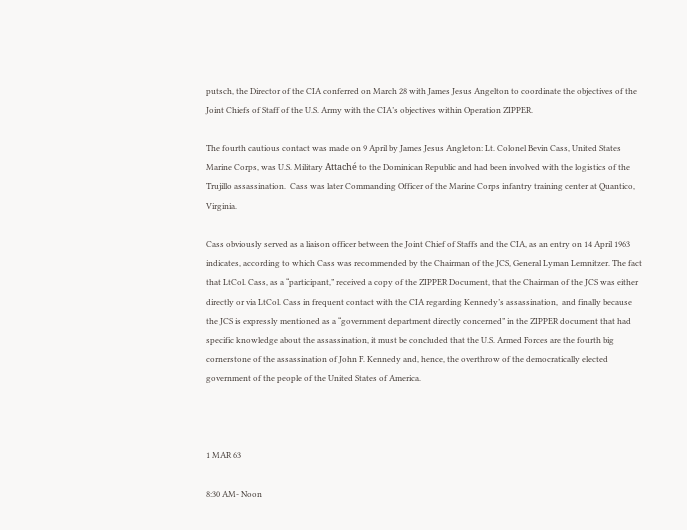putsch, the Director of the CIA conferred on March 28 with James Jesus Angelton to coordinate the objectives of the Joint Chiefs of Staff of the U.S. Army with the CIA’s objectives within Operation ZIPPER.

The fourth cautious contact was made on 9 April by James Jesus Angleton: Lt. Colonel Bevin Cass, United States Marine Corps, was U.S. Military Attaché to the Dominican Republic and had been involved with the logistics of the Trujillo assassination.  Cass was later Commanding Officer of the Marine Corps infantry training center at Quantico, Virginia.

Cass obviously served as a liaison officer between the Joint Chief of Staffs and the CIA, as an entry on 14 April 1963 indicates, according to which Cass was recommended by the Chairman of the JCS, General Lyman Lemnitzer. The fact that LtCol. Cass, as a “participant,” received a copy of the ZIPPER Document, that the Chairman of the JCS was either directly or via LtCol. Cass in frequent contact with the CIA regarding Kennedy’s assassination,  and finally because the JCS is expressly mentioned as a “government department directly concerned” in the ZIPPER document that had specific knowledge about the assassination, it must be concluded that the U.S. Armed Forces are the fourth big cornerstone of the assassination of John F. Kennedy and, hence, the overthrow of the democratically elected government of the people of the United States of America.



1 MAR 63

8:30 AM- Noon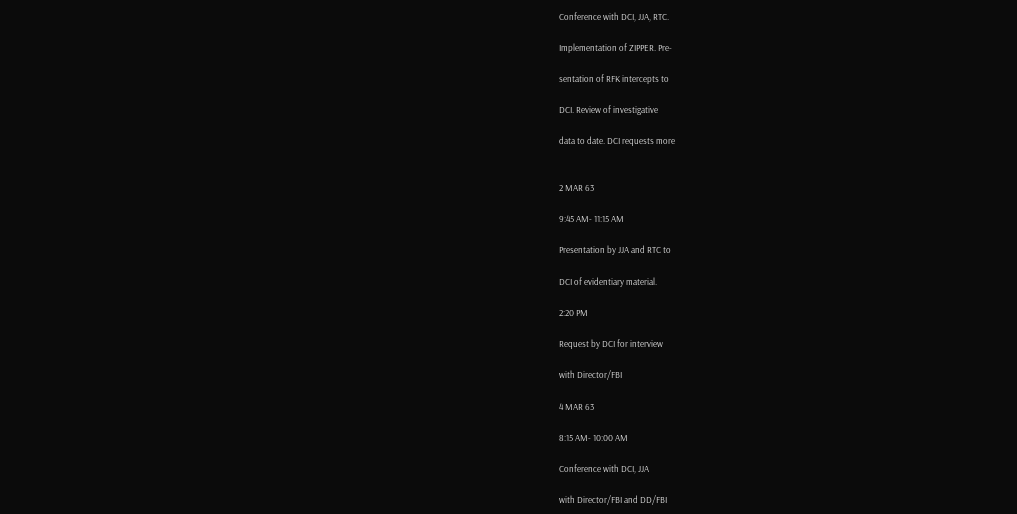Conference with DCI, JJA, RTC.

Implementation of ZIPPER. Pre-

sentation of RFK intercepts to

DCI. Review of investigative

data to date. DCI requests more


2 MAR 63

9:45 AM- 11:15 AM

Presentation by JJA and RTC to

DCI of evidentiary material.

2:20 PM

Request by DCI for interview

with Director/FBI

4 MAR 63

8:15 AM- 10:00 AM

Conference with DCI, JJA

with Director/FBI and DD/FBI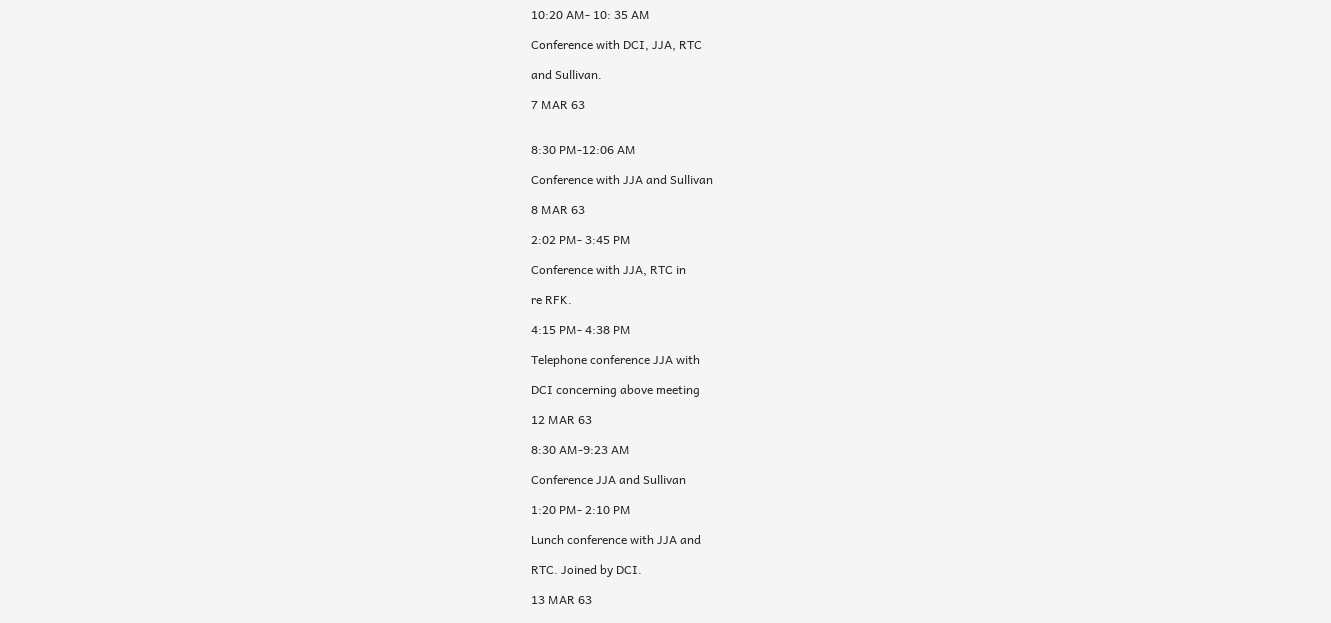10:20 AM- 10: 35 AM

Conference with DCI, JJA, RTC

and Sullivan.

7 MAR 63


8:30 PM-12:06 AM

Conference with JJA and Sullivan

8 MAR 63

2:02 PM- 3:45 PM

Conference with JJA, RTC in

re RFK.

4:15 PM- 4:38 PM

Telephone conference JJA with

DCI concerning above meeting

12 MAR 63

8:30 AM-9:23 AM

Conference JJA and Sullivan

1:20 PM- 2:10 PM

Lunch conference with JJA and

RTC. Joined by DCI.

13 MAR 63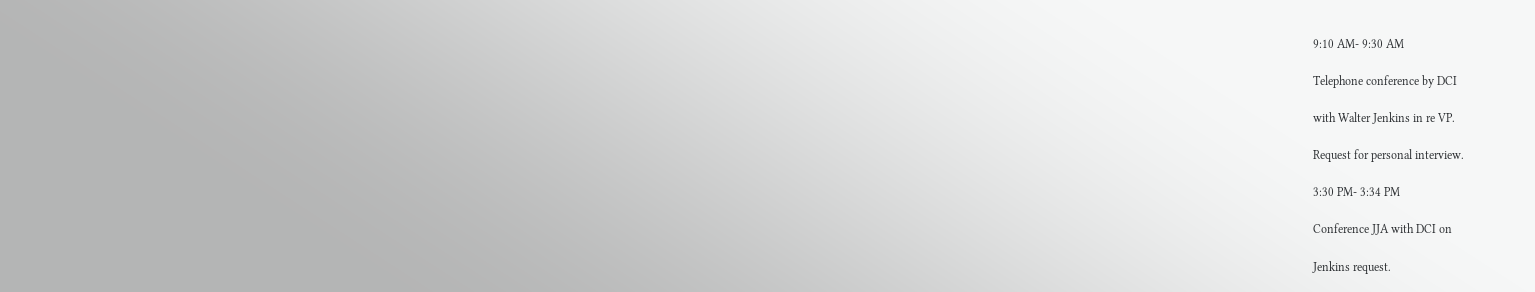9:10 AM- 9:30 AM

Telephone conference by DCI

with Walter Jenkins in re VP.

Request for personal interview.

3:30 PM- 3:34 PM

Conference JJA with DCI on

Jenkins request.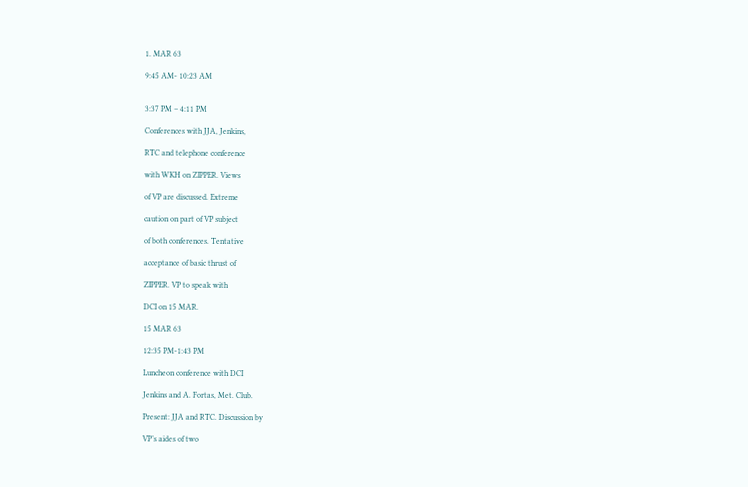1. MAR 63

9:45 AM- 10:23 AM


3:37 PM – 4:11 PM

Conferences with JJA, Jenkins,

RTC and telephone conference

with WKH on ZIPPER. Views

of VP are discussed. Extreme

caution on part of VP subject

of both conferences. Tentative

acceptance of basic thrust of

ZIPPER. VP to speak with

DCI on 15 MAR.

15 MAR 63

12:35 PM-1:43 PM

Luncheon conference with DCI

Jenkins and A. Fortas, Met. Club.

Present: JJA and RTC. Discussion by

VP’s aides of two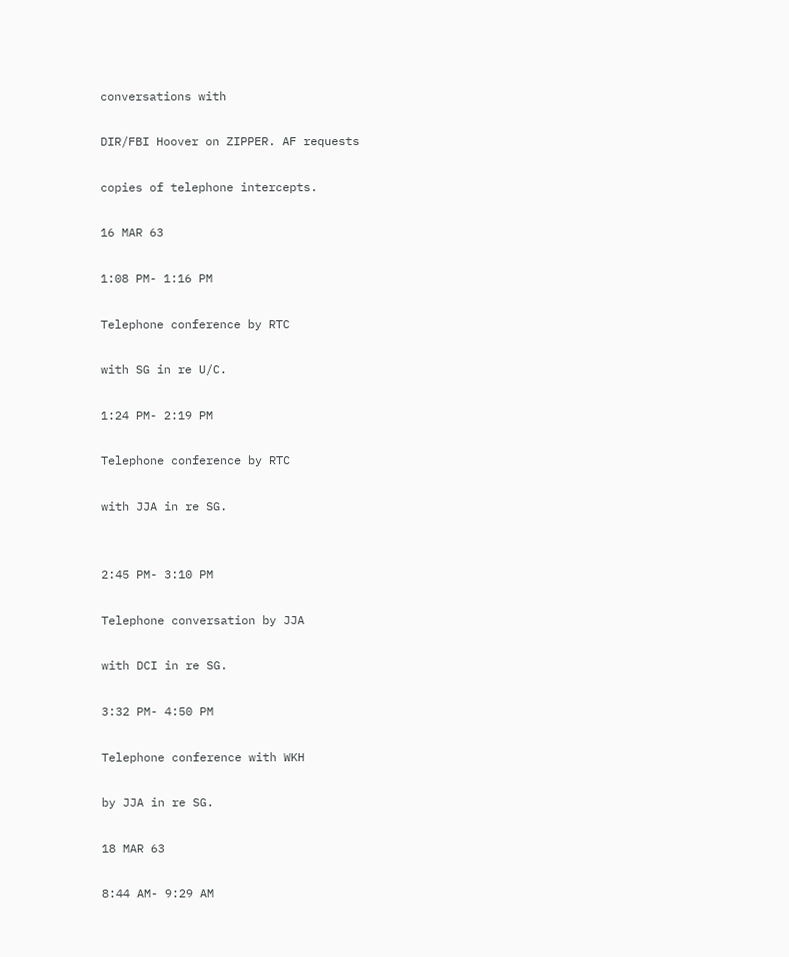conversations with

DIR/FBI Hoover on ZIPPER. AF requests

copies of telephone intercepts.

16 MAR 63

1:08 PM- 1:16 PM

Telephone conference by RTC

with SG in re U/C.

1:24 PM- 2:19 PM

Telephone conference by RTC

with JJA in re SG.


2:45 PM- 3:10 PM

Telephone conversation by JJA

with DCI in re SG.

3:32 PM- 4:50 PM

Telephone conference with WKH

by JJA in re SG.

18 MAR 63

8:44 AM- 9:29 AM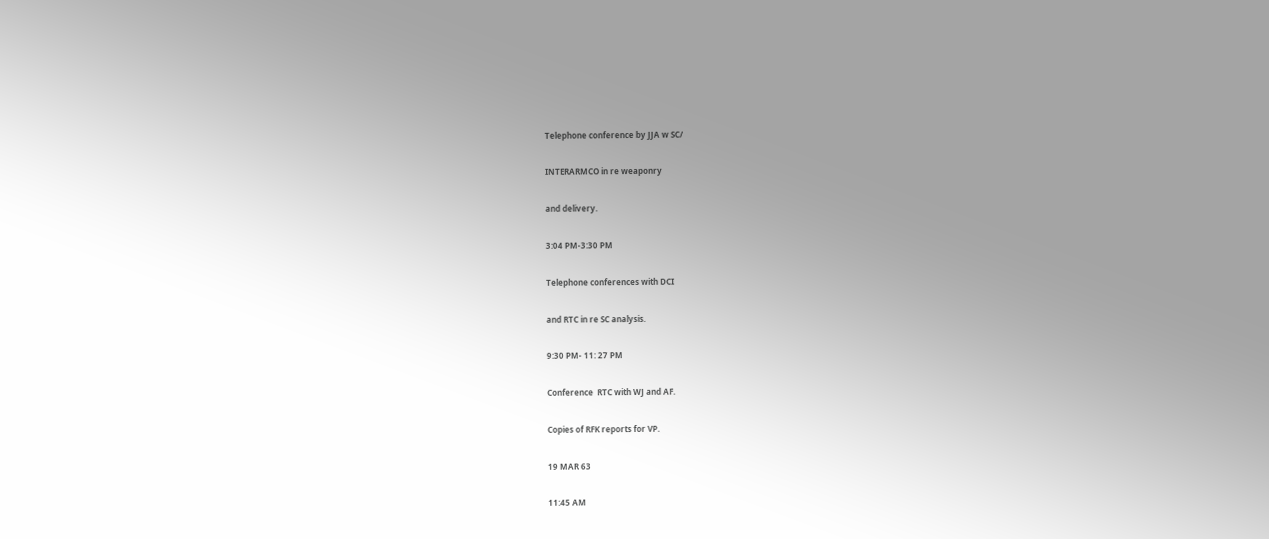Telephone conference by JJA w SC/

INTERARMCO in re weaponry

and delivery.

3:04 PM-3:30 PM

Telephone conferences with DCI

and RTC in re SC analysis.

9:30 PM- 11: 27 PM

Conference  RTC with WJ and AF.

Copies of RFK reports for VP.

19 MAR 63

11:45 AM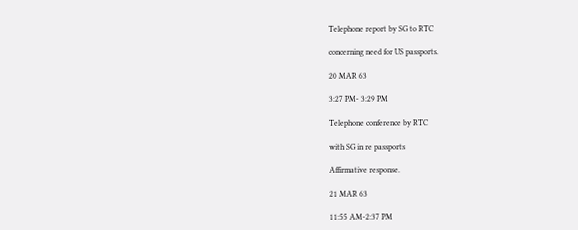Telephone report by SG to RTC

concerning need for US passports.

20 MAR 63

3:27 PM- 3:29 PM

Telephone conference by RTC

with SG in re passports

Affirmative response.

21 MAR 63

11:55 AM-2:37 PM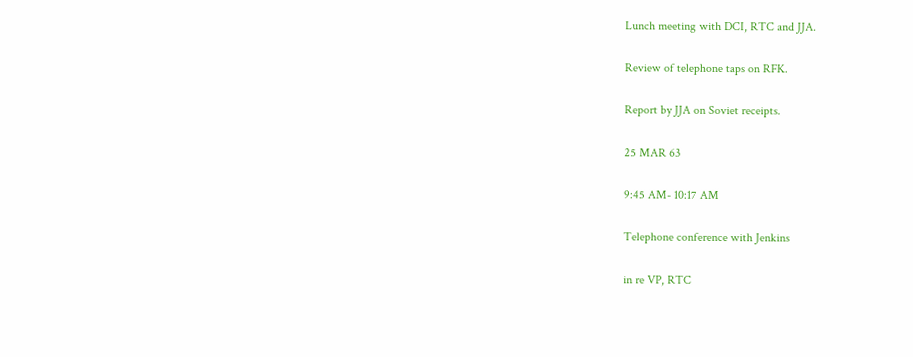Lunch meeting with DCI, RTC and JJA.

Review of telephone taps on RFK.

Report by JJA on Soviet receipts.

25 MAR 63

9:45 AM- 10:17 AM

Telephone conference with Jenkins

in re VP, RTC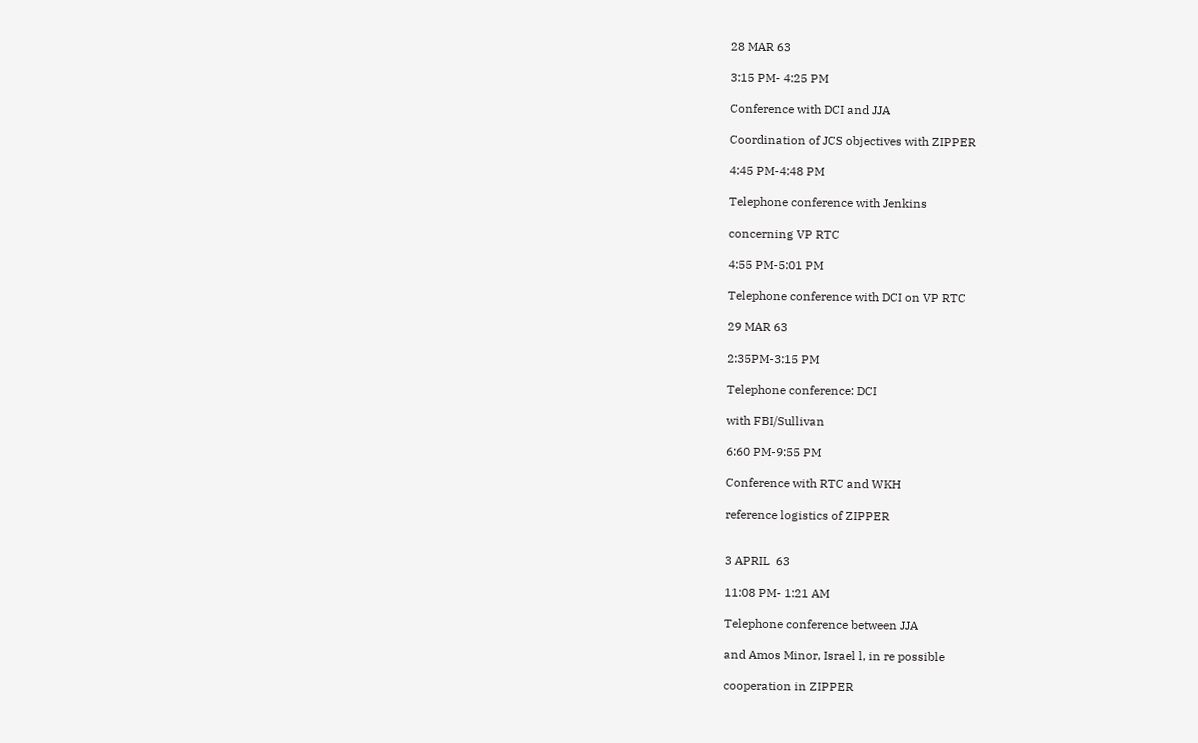28 MAR 63

3:15 PM- 4:25 PM

Conference with DCI and JJA

Coordination of JCS objectives with ZIPPER

4:45 PM-4:48 PM

Telephone conference with Jenkins

concerning VP RTC

4:55 PM-5:01 PM

Telephone conference with DCI on VP RTC

29 MAR 63

2:35PM-3:15 PM

Telephone conference: DCI

with FBI/Sullivan

6:60 PM-9:55 PM

Conference with RTC and WKH

reference logistics of ZIPPER


3 APRIL  63

11:08 PM- 1:21 AM

Telephone conference between JJA

and Amos Minor, Israel l, in re possible

cooperation in ZIPPER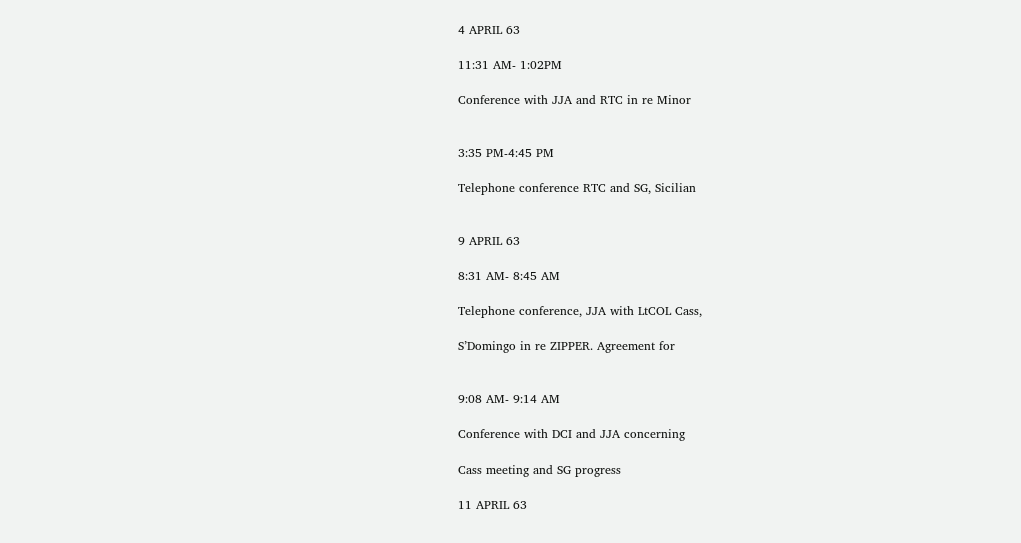4 APRIL 63

11:31 AM- 1:02PM

Conference with JJA and RTC in re Minor


3:35 PM-4:45 PM

Telephone conference RTC and SG, Sicilian


9 APRIL 63

8:31 AM- 8:45 AM

Telephone conference, JJA with LtCOL Cass,

S’Domingo in re ZIPPER. Agreement for


9:08 AM- 9:14 AM

Conference with DCI and JJA concerning

Cass meeting and SG progress

11 APRIL 63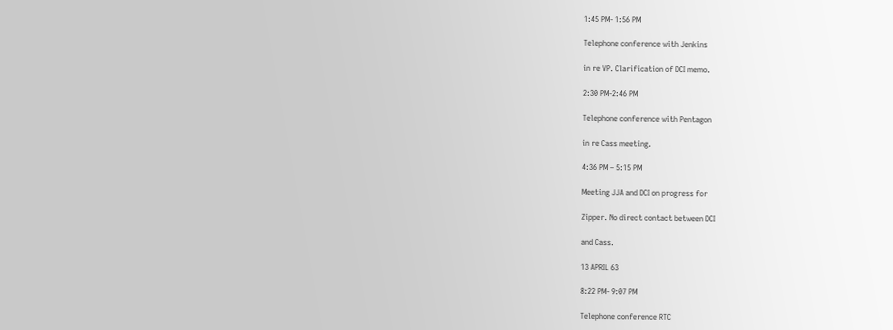1:45 PM- 1:56 PM

Telephone conference with Jenkins

in re VP. Clarification of DCI memo.

2:30 PM-2:46 PM

Telephone conference with Pentagon

in re Cass meeting.

4:36 PM – 5:15 PM

Meeting JJA and DCI on progress for

Zipper. No direct contact between DCI

and Cass.

13 APRIL 63

8:22 PM- 9:07 PM

Telephone conference RTC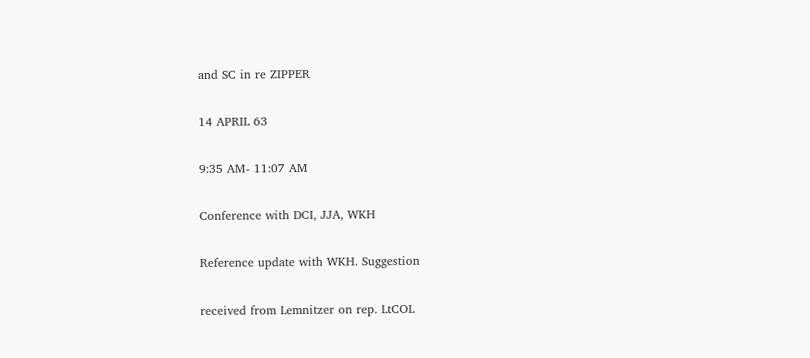and SC in re ZIPPER

14 APRIL 63

9:35 AM- 11:07 AM

Conference with DCI, JJA, WKH

Reference update with WKH. Suggestion

received from Lemnitzer on rep. LtCOL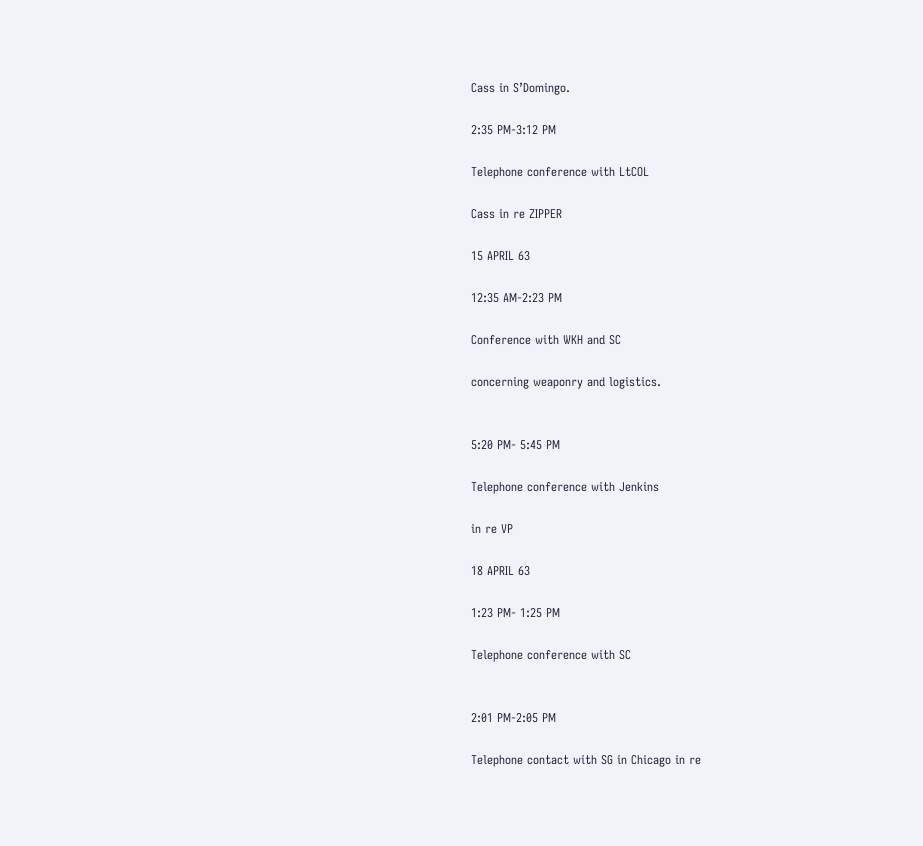Cass in S’Domingo.

2:35 PM-3:12 PM

Telephone conference with LtCOL

Cass in re ZIPPER

15 APRIL 63

12:35 AM-2:23 PM

Conference with WKH and SC

concerning weaponry and logistics.


5:20 PM- 5:45 PM

Telephone conference with Jenkins

in re VP

18 APRIL 63

1:23 PM- 1:25 PM

Telephone conference with SC


2:01 PM-2:05 PM

Telephone contact with SG in Chicago in re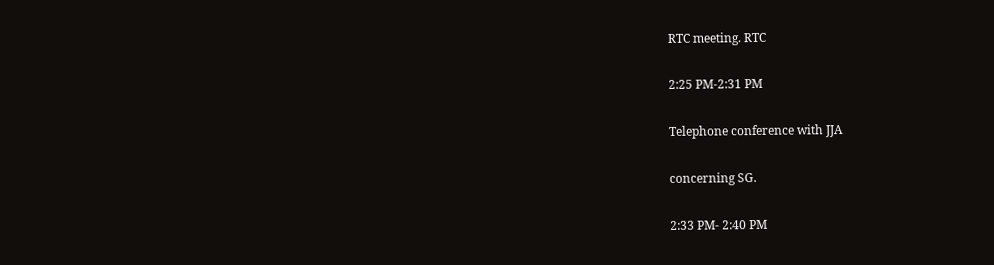RTC meeting. RTC

2:25 PM-2:31 PM

Telephone conference with JJA

concerning SG.

2:33 PM- 2:40 PM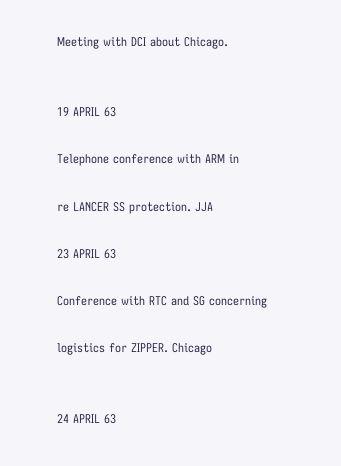Meeting with DCI about Chicago.


19 APRIL 63

Telephone conference with ARM in

re LANCER SS protection. JJA

23 APRIL 63

Conference with RTC and SG concerning

logistics for ZIPPER. Chicago


24 APRIL 63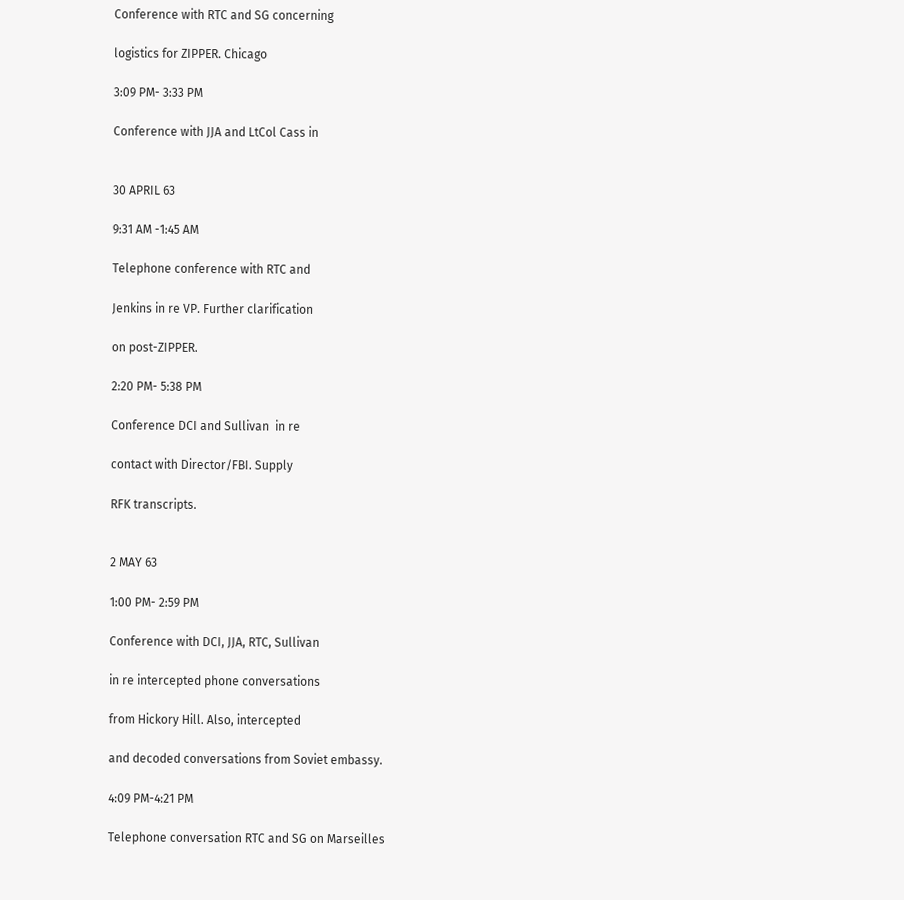Conference with RTC and SG concerning

logistics for ZIPPER. Chicago

3:09 PM- 3:33 PM

Conference with JJA and LtCol Cass in


30 APRIL 63

9:31 AM -1:45 AM

Telephone conference with RTC and

Jenkins in re VP. Further clarification

on post-ZIPPER.

2:20 PM- 5:38 PM

Conference DCI and Sullivan  in re

contact with Director/FBI. Supply

RFK transcripts.


2 MAY 63

1:00 PM- 2:59 PM

Conference with DCI, JJA, RTC, Sullivan

in re intercepted phone conversations

from Hickory Hill. Also, intercepted

and decoded conversations from Soviet embassy.

4:09 PM-4:21 PM

Telephone conversation RTC and SG on Marseilles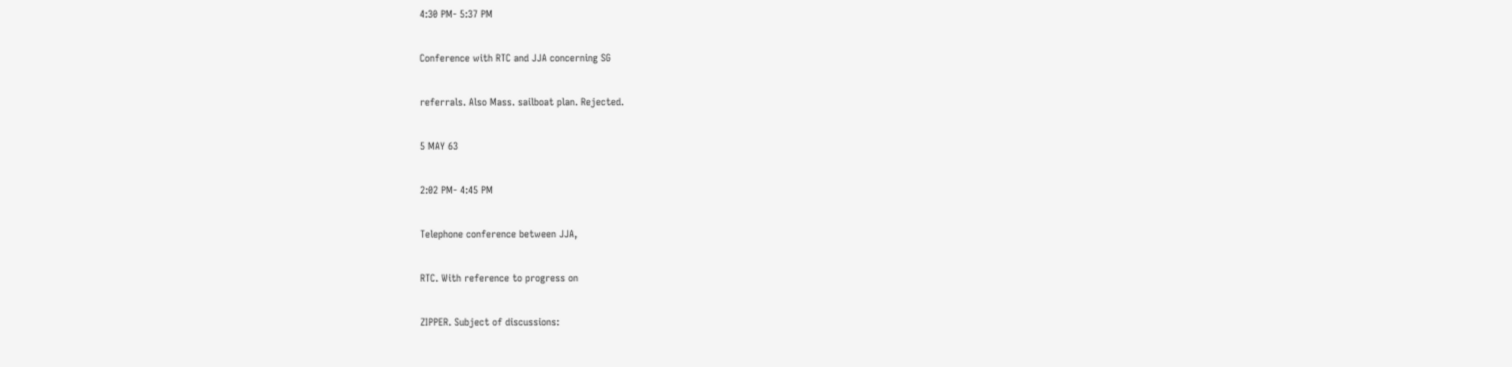4:30 PM- 5:37 PM

Conference with RTC and JJA concerning SG

referrals. Also Mass. sailboat plan. Rejected.

5 MAY 63

2:02 PM- 4:45 PM

Telephone conference between JJA,

RTC. With reference to progress on

ZIPPER. Subject of discussions: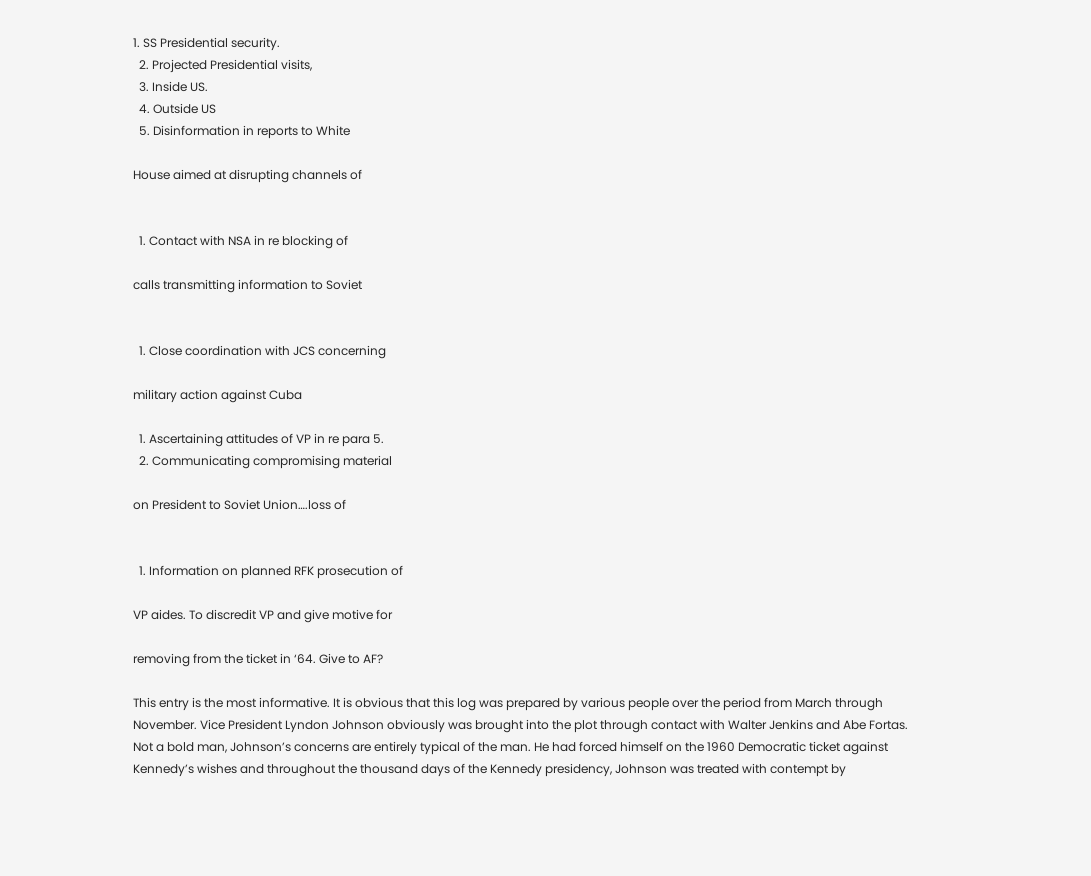1. SS Presidential security.
  2. Projected Presidential visits,
  3. Inside US.
  4. Outside US
  5. Disinformation in reports to White

House aimed at disrupting channels of


  1. Contact with NSA in re blocking of

calls transmitting information to Soviet


  1. Close coordination with JCS concerning

military action against Cuba

  1. Ascertaining attitudes of VP in re para 5.
  2. Communicating compromising material

on President to Soviet Union….loss of


  1. Information on planned RFK prosecution of

VP aides. To discredit VP and give motive for

removing from the ticket in ‘64. Give to AF?

This entry is the most informative. It is obvious that this log was prepared by various people over the period from March through November. Vice President Lyndon Johnson obviously was brought into the plot through contact with Walter Jenkins and Abe Fortas. Not a bold man, Johnson’s concerns are entirely typical of the man. He had forced himself on the 1960 Democratic ticket against Kennedy’s wishes and throughout the thousand days of the Kennedy presidency, Johnson was treated with contempt by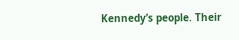Kennedy’s people. Their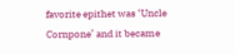favorite epithet was ‘Uncle Cornpone’ and it became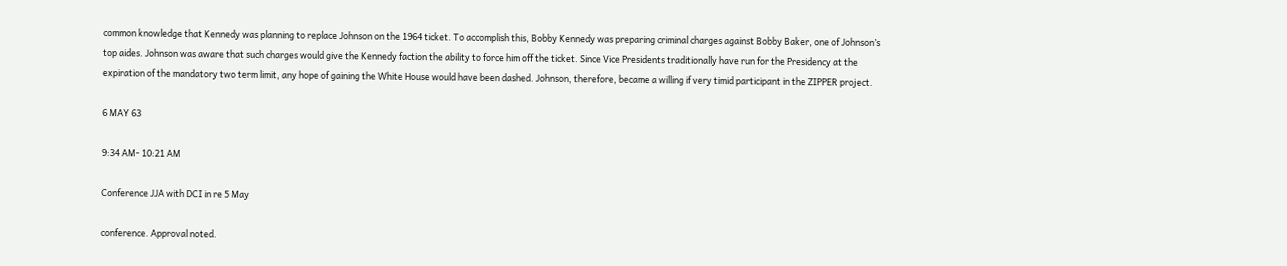common knowledge that Kennedy was planning to replace Johnson on the 1964 ticket. To accomplish this, Bobby Kennedy was preparing criminal charges against Bobby Baker, one of Johnson’s top aides. Johnson was aware that such charges would give the Kennedy faction the ability to force him off the ticket. Since Vice Presidents traditionally have run for the Presidency at the expiration of the mandatory two term limit, any hope of gaining the White House would have been dashed. Johnson, therefore, became a willing if very timid participant in the ZIPPER project.

6 MAY 63

9:34 AM- 10:21 AM

Conference JJA with DCI in re 5 May

conference. Approval noted.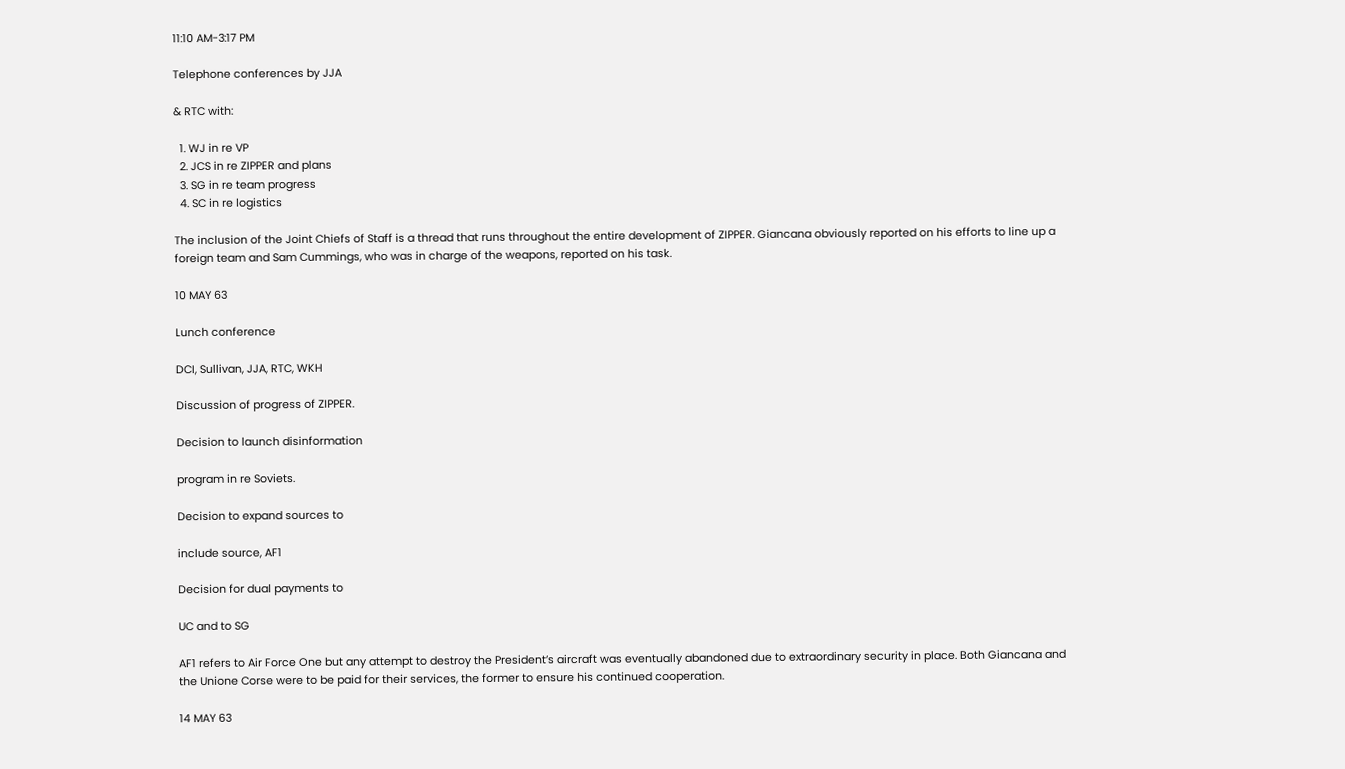11:10 AM-3:17 PM

Telephone conferences by JJA

& RTC with:

  1. WJ in re VP
  2. JCS in re ZIPPER and plans
  3. SG in re team progress
  4. SC in re logistics

The inclusion of the Joint Chiefs of Staff is a thread that runs throughout the entire development of ZIPPER. Giancana obviously reported on his efforts to line up a foreign team and Sam Cummings, who was in charge of the weapons, reported on his task.

10 MAY 63

Lunch conference

DCI, Sullivan, JJA, RTC, WKH

Discussion of progress of ZIPPER.

Decision to launch disinformation

program in re Soviets.

Decision to expand sources to

include source, AF1

Decision for dual payments to

UC and to SG

AF1 refers to Air Force One but any attempt to destroy the President’s aircraft was eventually abandoned due to extraordinary security in place. Both Giancana and the Unione Corse were to be paid for their services, the former to ensure his continued cooperation.

14 MAY 63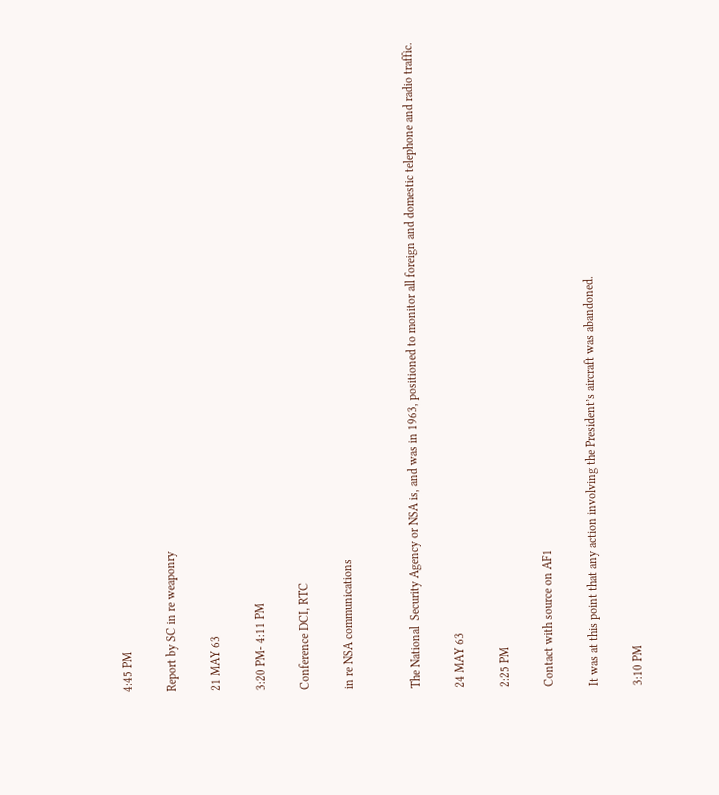4:45 PM

Report by SC in re weaponry

21 MAY 63

3:20 PM- 4:11 PM

Conference DCI, RTC

in re NSA communications


The National  Security Agency or NSA is, and was in 1963, positioned to monitor all foreign and domestic telephone and radio traffic.

24 MAY 63

2:25 PM

Contact with source on AF1

It was at this point that any action involving the President’s aircraft was abandoned.

3:10 PM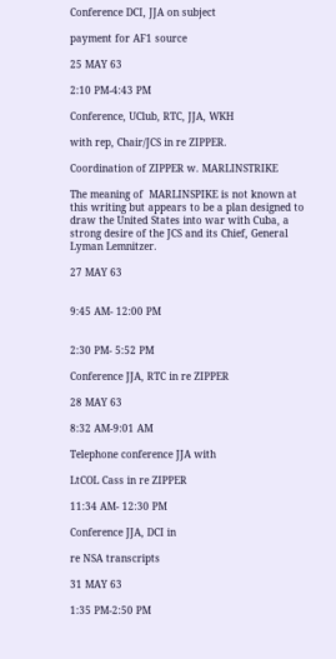Conference DCI, JJA on subject

payment for AF1 source

25 MAY 63

2:10 PM-4:43 PM

Conference, UClub, RTC, JJA, WKH

with rep, Chair/JCS in re ZIPPER.

Coordination of ZIPPER w. MARLINSTRIKE

The meaning of  MARLINSPIKE is not known at this writing but appears to be a plan designed to draw the United States into war with Cuba, a strong desire of the JCS and its Chief, General Lyman Lemnitzer.

27 MAY 63


9:45 AM- 12:00 PM


2:30 PM- 5:52 PM

Conference JJA, RTC in re ZIPPER

28 MAY 63

8:32 AM-9:01 AM

Telephone conference JJA with

LtCOL Cass in re ZIPPER

11:34 AM- 12:30 PM

Conference JJA, DCI in

re NSA transcripts

31 MAY 63

1:35 PM-2:50 PM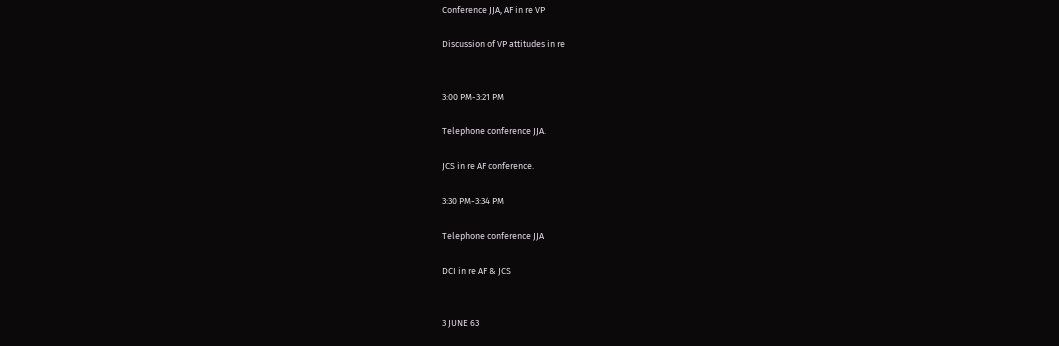Conference JJA, AF in re VP

Discussion of VP attitudes in re


3:00 PM-3:21 PM

Telephone conference JJA.

JCS in re AF conference.

3:30 PM-3:34 PM

Telephone conference JJA

DCI in re AF & JCS


3 JUNE 63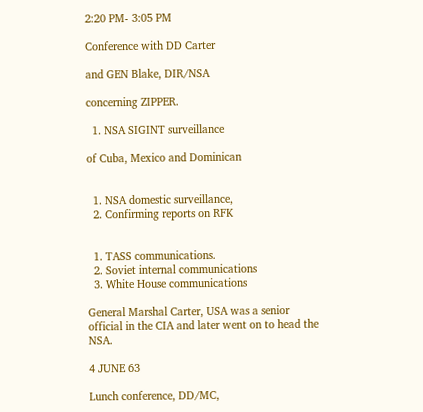2:20 PM- 3:05 PM

Conference with DD Carter

and GEN Blake, DIR/NSA

concerning ZIPPER.

  1. NSA SIGINT surveillance

of Cuba, Mexico and Dominican


  1. NSA domestic surveillance,
  2. Confirming reports on RFK


  1. TASS communications.
  2. Soviet internal communications
  3. White House communications

General Marshal Carter, USA was a senior official in the CIA and later went on to head the NSA.

4 JUNE 63

Lunch conference, DD/MC,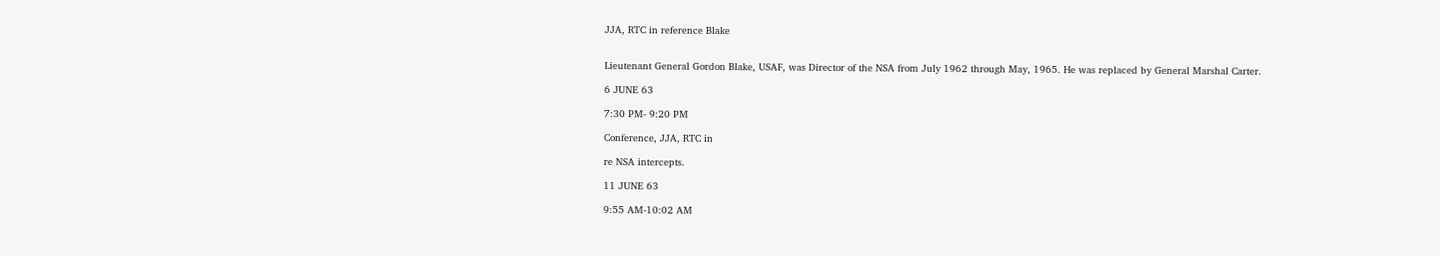JJA, RTC in reference Blake


Lieutenant General Gordon Blake, USAF, was Director of the NSA from July 1962 through May, 1965. He was replaced by General Marshal Carter.

6 JUNE 63

7:30 PM- 9:20 PM

Conference, JJA, RTC in

re NSA intercepts.

11 JUNE 63

9:55 AM-10:02 AM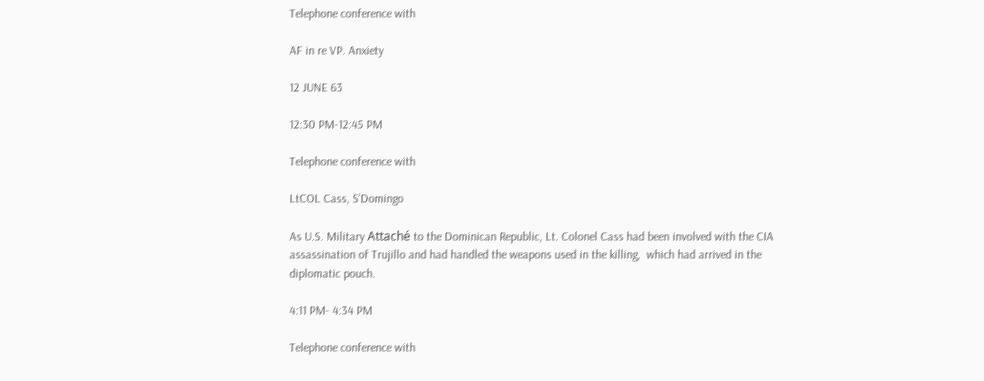Telephone conference with

AF in re VP. Anxiety

12 JUNE 63

12:30 PM-12:45 PM

Telephone conference with

LtCOL Cass, S’Domingo

As U.S. Military Attaché to the Dominican Republic, Lt. Colonel Cass had been involved with the CIA assassination of Trujillo and had handled the weapons used in the killing,  which had arrived in the diplomatic pouch.

4:11 PM- 4:34 PM

Telephone conference with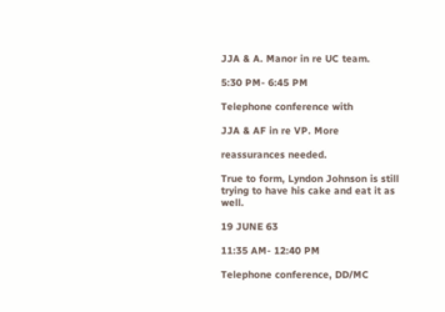JJA & A. Manor in re UC team.

5:30 PM- 6:45 PM

Telephone conference with

JJA & AF in re VP. More

reassurances needed.

True to form, Lyndon Johnson is still trying to have his cake and eat it as well.

19 JUNE 63

11:35 AM- 12:40 PM

Telephone conference, DD/MC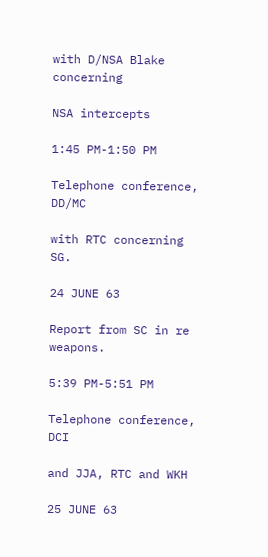with D/NSA Blake concerning

NSA intercepts

1:45 PM-1:50 PM

Telephone conference, DD/MC

with RTC concerning SG.

24 JUNE 63

Report from SC in re weapons.

5:39 PM-5:51 PM

Telephone conference, DCI

and JJA, RTC and WKH

25 JUNE 63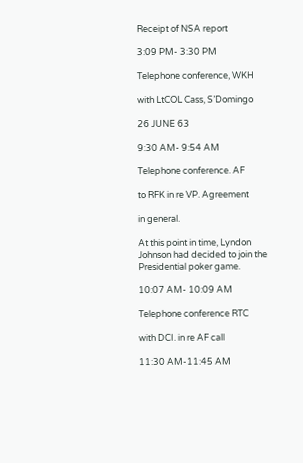Receipt of NSA report

3:09 PM- 3:30 PM

Telephone conference, WKH

with LtCOL Cass, S’Domingo

26 JUNE 63

9:30 AM- 9:54 AM

Telephone conference. AF

to RFK in re VP. Agreement

in general.

At this point in time, Lyndon Johnson had decided to join the Presidential poker game.

10:07 AM- 10:09 AM

Telephone conference RTC

with DCI. in re AF call

11:30 AM-11:45 AM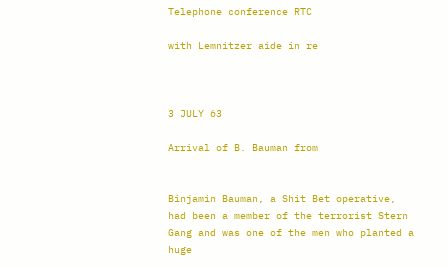Telephone conference RTC

with Lemnitzer aide in re



3 JULY 63

Arrival of B. Bauman from


Binjamin Bauman, a Shit Bet operative, had been a member of the terrorist Stern Gang and was one of the men who planted a huge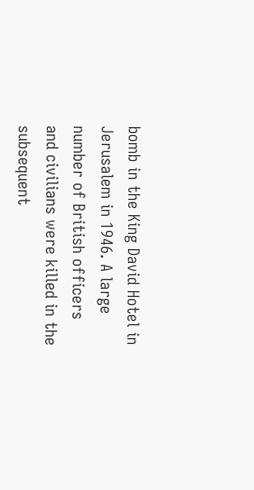bomb in the King David Hotel in Jerusalem in 1946. A large number of British officers and civilians were killed in the subsequent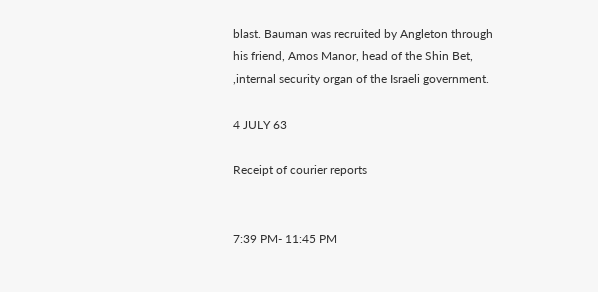blast. Bauman was recruited by Angleton through his friend, Amos Manor, head of the Shin Bet, ,internal security organ of the Israeli government.

4 JULY 63

Receipt of courier reports


7:39 PM- 11:45 PM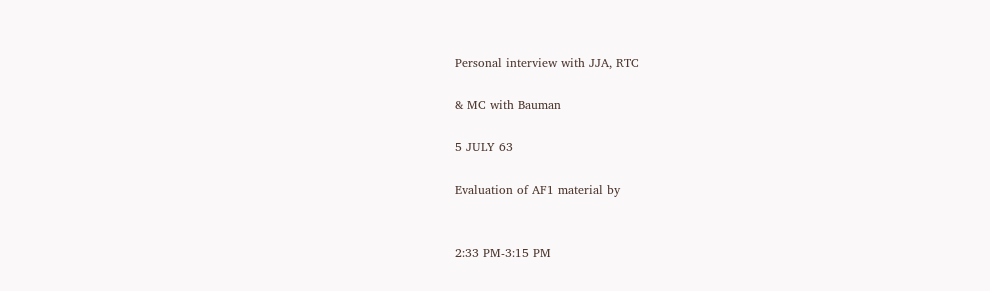Personal interview with JJA, RTC

& MC with Bauman

5 JULY 63

Evaluation of AF1 material by


2:33 PM-3:15 PM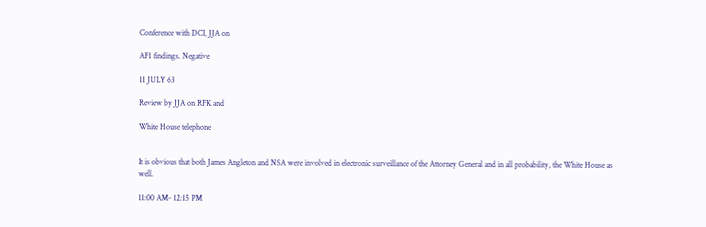Conference with DCI, JJA on

AF1 findings. Negative

11 JULY 63

Review by JJA on RFK and

White House telephone


It is obvious that both James Angleton and NSA were involved in electronic surveillance of the Attorney General and in all probability, the White House as well.

11:00 AM- 12:15 PM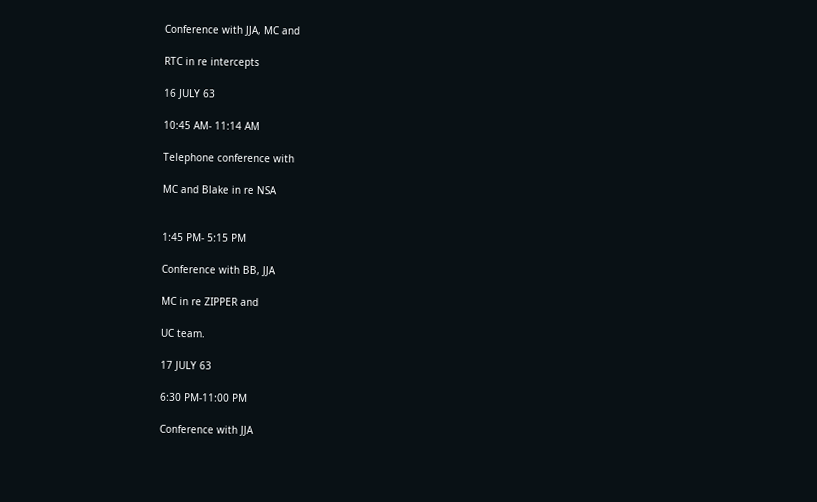Conference with JJA, MC and

RTC in re intercepts

16 JULY 63

10:45 AM- 11:14 AM

Telephone conference with

MC and Blake in re NSA


1:45 PM- 5:15 PM

Conference with BB, JJA

MC in re ZIPPER and

UC team.

17 JULY 63

6:30 PM-11:00 PM

Conference with JJA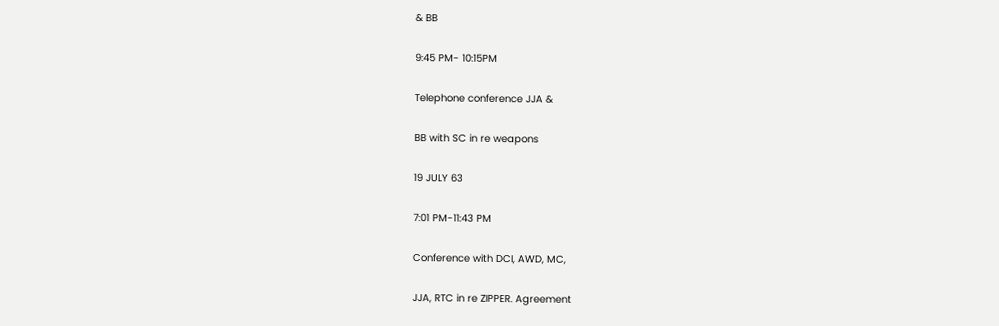& BB

9:45 PM- 10:15PM

Telephone conference JJA &

BB with SC in re weapons

19 JULY 63

7:01 PM-11:43 PM

Conference with DCI, AWD, MC,

JJA, RTC in re ZIPPER. Agreement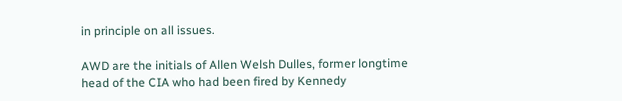in principle on all issues.

AWD are the initials of Allen Welsh Dulles, former longtime head of the CIA who had been fired by Kennedy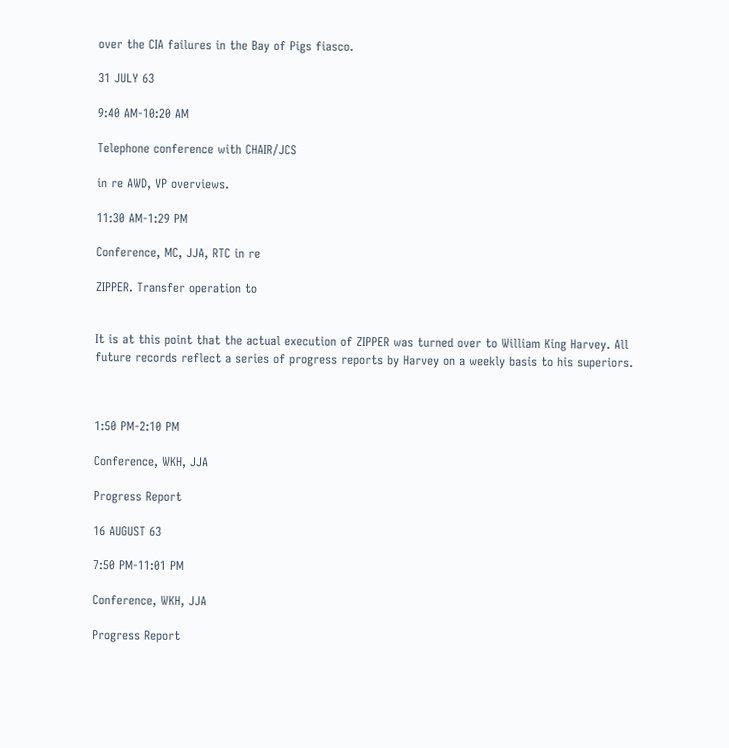over the CIA failures in the Bay of Pigs fiasco.

31 JULY 63

9:40 AM-10:20 AM

Telephone conference with CHAIR/JCS

in re AWD, VP overviews.

11:30 AM-1:29 PM

Conference, MC, JJA, RTC in re

ZIPPER. Transfer operation to


It is at this point that the actual execution of ZIPPER was turned over to William King Harvey. All future records reflect a series of progress reports by Harvey on a weekly basis to his superiors.



1:50 PM-2:10 PM

Conference, WKH, JJA

Progress Report

16 AUGUST 63

7:50 PM-11:01 PM

Conference, WKH, JJA

Progress Report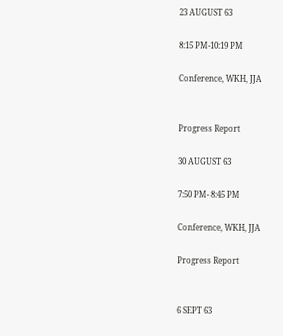23 AUGUST 63

8:15 PM-10:19 PM

Conference, WKH, JJA


Progress Report

30 AUGUST 63

7:50 PM- 8:45 PM

Conference, WKH, JJA

Progress Report


6 SEPT 63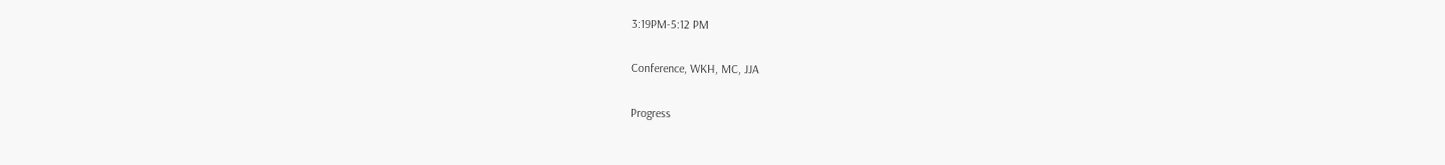3:19PM-5:12 PM

Conference, WKH, MC, JJA

Progress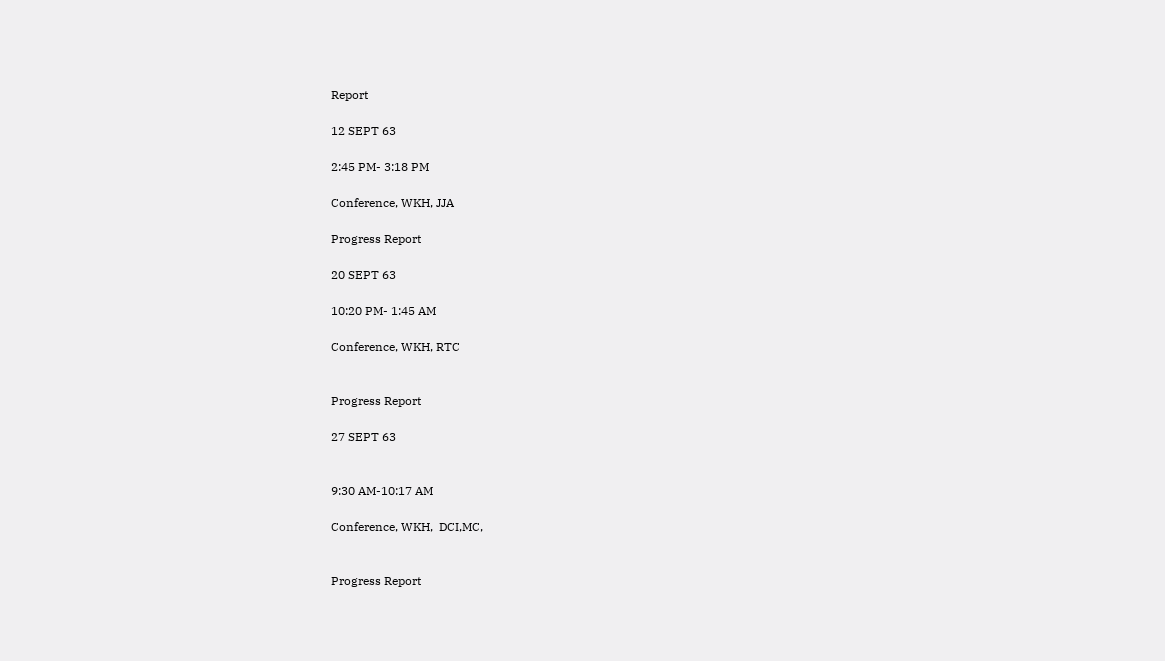Report

12 SEPT 63

2:45 PM- 3:18 PM

Conference, WKH, JJA

Progress Report

20 SEPT 63

10:20 PM- 1:45 AM

Conference, WKH, RTC


Progress Report

27 SEPT 63


9:30 AM-10:17 AM

Conference, WKH,  DCI,MC,


Progress Report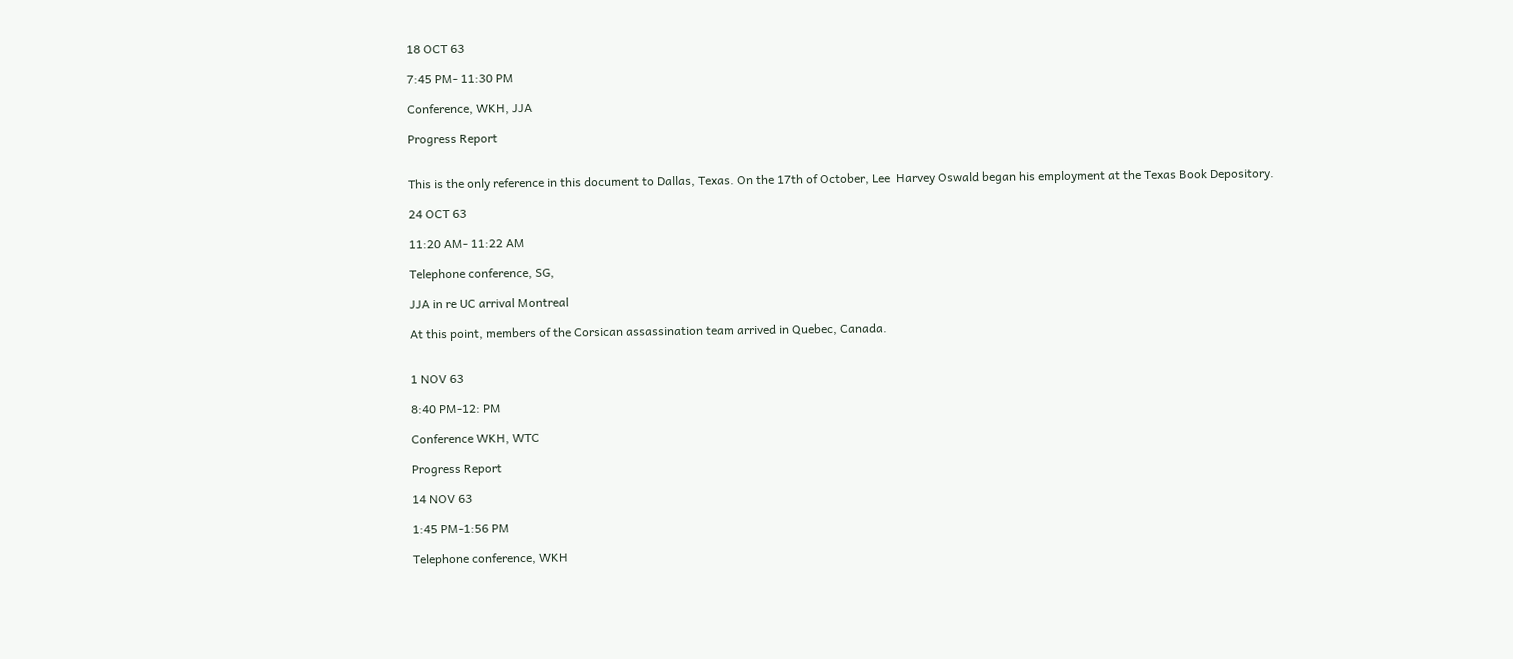18 OCT 63

7:45 PM- 11:30 PM

Conference, WKH, JJA

Progress Report


This is the only reference in this document to Dallas, Texas. On the 17th of October, Lee  Harvey Oswald began his employment at the Texas Book Depository.

24 OCT 63

11:20 AM- 11:22 AM

Telephone conference, SG,

JJA in re UC arrival Montreal

At this point, members of the Corsican assassination team arrived in Quebec, Canada.


1 NOV 63

8:40 PM-12: PM

Conference WKH, WTC

Progress Report

14 NOV 63

1:45 PM-1:56 PM

Telephone conference, WKH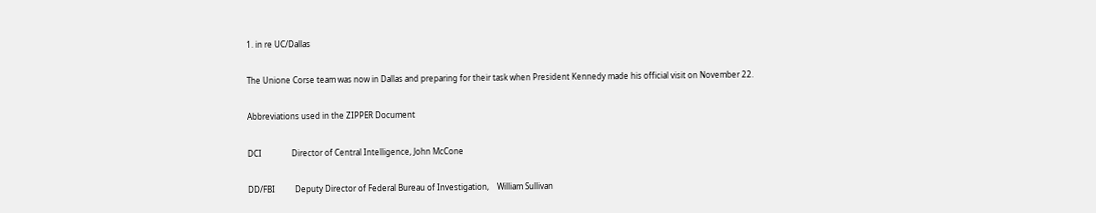1. in re UC/Dallas

The Unione Corse team was now in Dallas and preparing for their task when President Kennedy made his official visit on November 22.

Abbreviations used in the ZIPPER Document

DCI               Director of Central Intelligence, John McCone

DD/FBI          Deputy Director of Federal Bureau of Investigation,    William Sullivan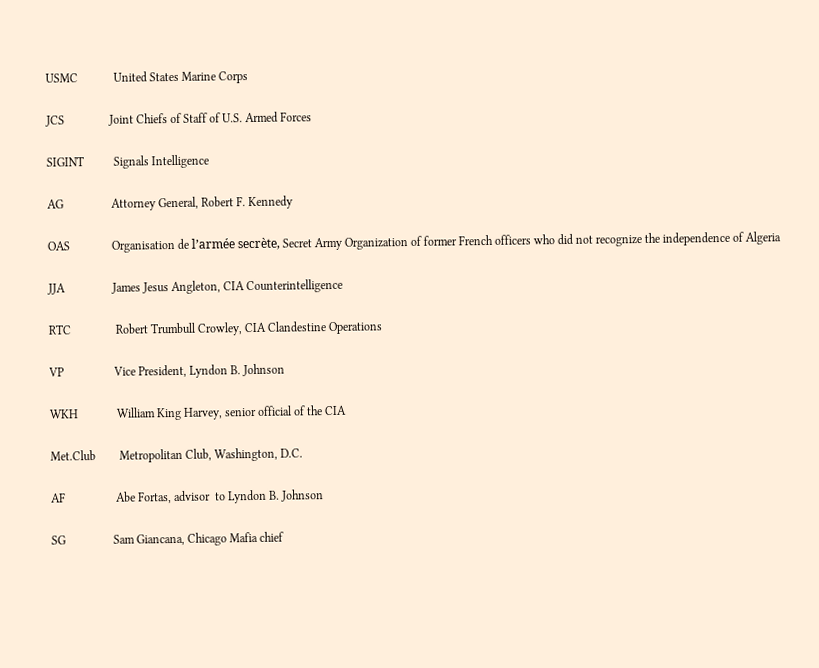USMC            United States Marine Corps

JCS               Joint Chiefs of Staff of U.S. Armed Forces

SIGINT          Signals Intelligence

AG                Attorney General, Robert F. Kennedy

OAS              Organisation de l’armée secrète, Secret Army Organization of former French officers who did not recognize the independence of Algeria

JJA                James Jesus Angleton, CIA Counterintelligence

RTC               Robert Trumbull Crowley, CIA Clandestine Operations

VP                 Vice President, Lyndon B. Johnson

WKH             William King Harvey, senior official of the CIA

Met.Club        Metropolitan Club, Washington, D.C.

AF                 Abe Fortas, advisor  to Lyndon B. Johnson

SG                Sam Giancana, Chicago Mafia chief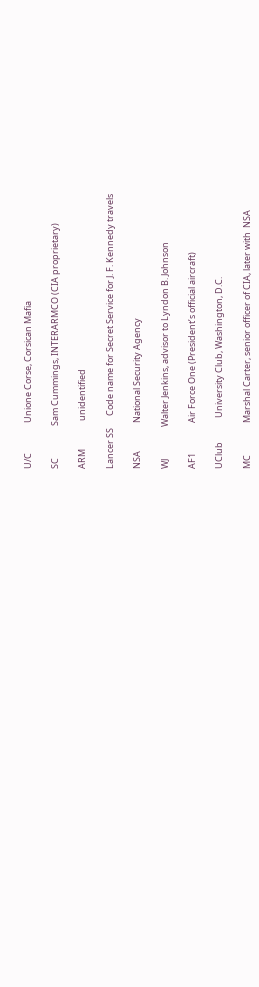U/C               Unione Corse, Corsican Mafia

SC                Sam Cummings, INTERARMCO (CIA proprietary)

ARM              unidentified

Lancer SS      Code name for Secret Service for J. F. Kennedy travels

NSA              National Security Agency

WJ                Walter Jenkins, advisor to Lyndon B. Johnson

AF1               Air Force One (President’s official aircraft)

UClub            University Club, Washington, D.C.

MC                Marshal Carter, senior officer of CIA, later with  NSA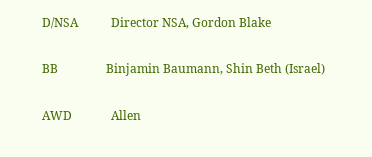D/NSA           Director NSA, Gordon Blake

BB                Binjamin Baumann, Shin Beth (Israel)

AWD             Allen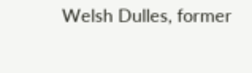Welsh Dulles, former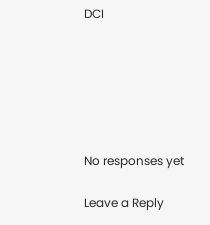DCI






No responses yet

Leave a Reply